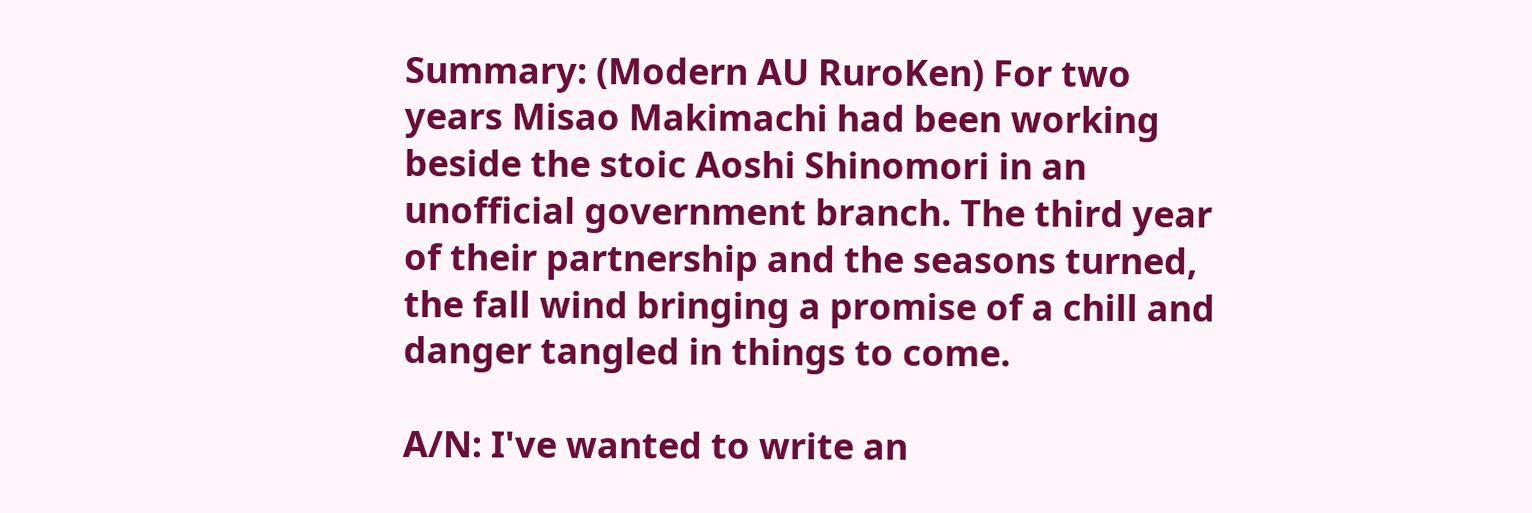Summary: (Modern AU RuroKen) For two years Misao Makimachi had been working beside the stoic Aoshi Shinomori in an unofficial government branch. The third year of their partnership and the seasons turned, the fall wind bringing a promise of a chill and danger tangled in things to come.

A/N: I've wanted to write an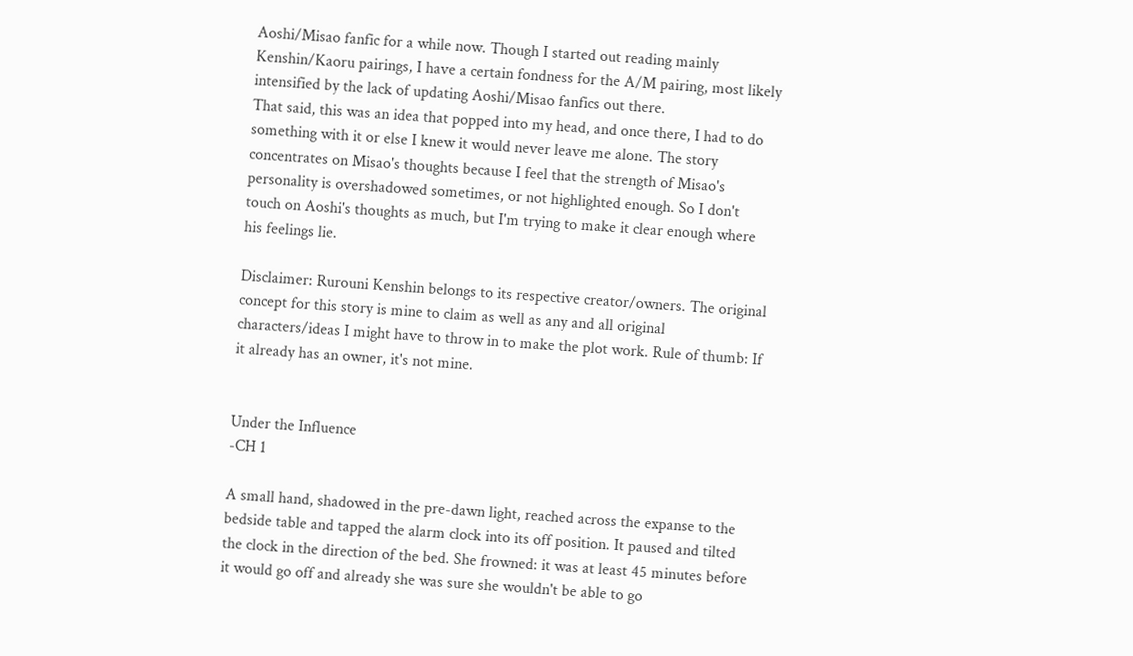Aoshi/Misao fanfic for a while now. Though I started out reading mainly Kenshin/Kaoru pairings, I have a certain fondness for the A/M pairing, most likely intensified by the lack of updating Aoshi/Misao fanfics out there.
That said, this was an idea that popped into my head, and once there, I had to do something with it or else I knew it would never leave me alone. The story concentrates on Misao's thoughts because I feel that the strength of Misao's personality is overshadowed sometimes, or not highlighted enough. So I don't touch on Aoshi's thoughts as much, but I'm trying to make it clear enough where his feelings lie.

Disclaimer: Rurouni Kenshin belongs to its respective creator/owners. The original concept for this story is mine to claim as well as any and all original characters/ideas I might have to throw in to make the plot work. Rule of thumb: If it already has an owner, it's not mine.


Under the Influence
-CH 1

A small hand, shadowed in the pre-dawn light, reached across the expanse to the bedside table and tapped the alarm clock into its off position. It paused and tilted the clock in the direction of the bed. She frowned: it was at least 45 minutes before it would go off and already she was sure she wouldn't be able to go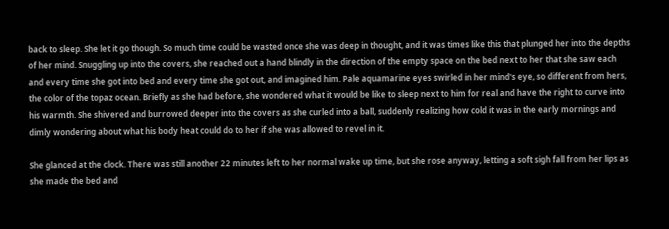back to sleep. She let it go though. So much time could be wasted once she was deep in thought, and it was times like this that plunged her into the depths of her mind. Snuggling up into the covers, she reached out a hand blindly in the direction of the empty space on the bed next to her that she saw each and every time she got into bed and every time she got out, and imagined him. Pale aquamarine eyes swirled in her mind's eye, so different from hers, the color of the topaz ocean. Briefly as she had before, she wondered what it would be like to sleep next to him for real and have the right to curve into his warmth. She shivered and burrowed deeper into the covers as she curled into a ball, suddenly realizing how cold it was in the early mornings and dimly wondering about what his body heat could do to her if she was allowed to revel in it.

She glanced at the clock. There was still another 22 minutes left to her normal wake up time, but she rose anyway, letting a soft sigh fall from her lips as she made the bed and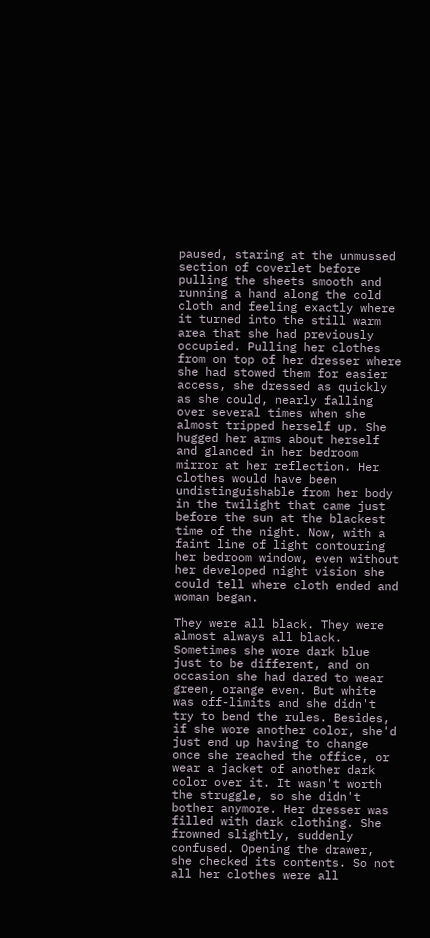paused, staring at the unmussed section of coverlet before pulling the sheets smooth and running a hand along the cold cloth and feeling exactly where it turned into the still warm area that she had previously occupied. Pulling her clothes from on top of her dresser where she had stowed them for easier access, she dressed as quickly as she could, nearly falling over several times when she almost tripped herself up. She hugged her arms about herself and glanced in her bedroom mirror at her reflection. Her clothes would have been undistinguishable from her body in the twilight that came just before the sun at the blackest time of the night. Now, with a faint line of light contouring her bedroom window, even without her developed night vision she could tell where cloth ended and woman began.

They were all black. They were almost always all black. Sometimes she wore dark blue just to be different, and on occasion she had dared to wear green, orange even. But white was off-limits and she didn't try to bend the rules. Besides, if she wore another color, she'd just end up having to change once she reached the office, or wear a jacket of another dark color over it. It wasn't worth the struggle, so she didn't bother anymore. Her dresser was filled with dark clothing. She frowned slightly, suddenly confused. Opening the drawer, she checked its contents. So not all her clothes were all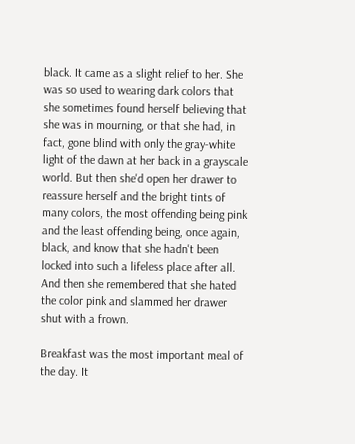black. It came as a slight relief to her. She was so used to wearing dark colors that she sometimes found herself believing that she was in mourning, or that she had, in fact, gone blind with only the gray-white light of the dawn at her back in a grayscale world. But then she'd open her drawer to reassure herself and the bright tints of many colors, the most offending being pink and the least offending being, once again, black, and know that she hadn't been locked into such a lifeless place after all. And then she remembered that she hated the color pink and slammed her drawer shut with a frown.

Breakfast was the most important meal of the day. It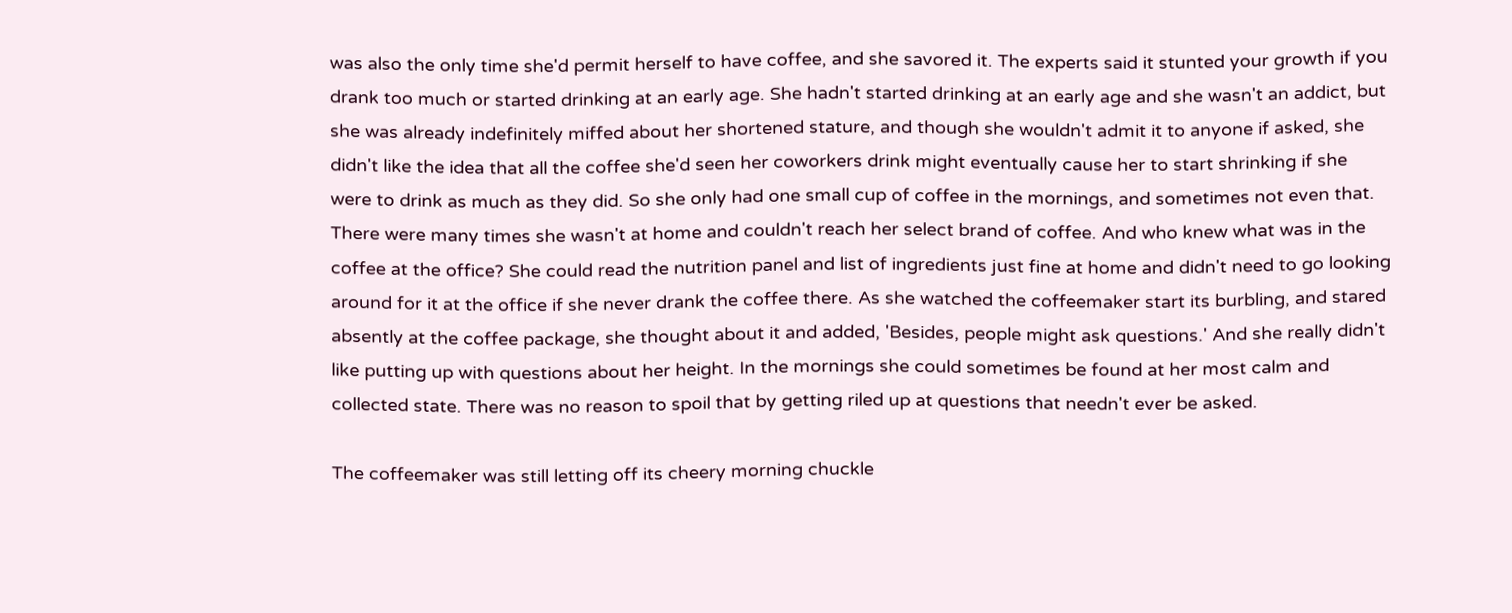was also the only time she'd permit herself to have coffee, and she savored it. The experts said it stunted your growth if you drank too much or started drinking at an early age. She hadn't started drinking at an early age and she wasn't an addict, but she was already indefinitely miffed about her shortened stature, and though she wouldn't admit it to anyone if asked, she didn't like the idea that all the coffee she'd seen her coworkers drink might eventually cause her to start shrinking if she were to drink as much as they did. So she only had one small cup of coffee in the mornings, and sometimes not even that. There were many times she wasn't at home and couldn't reach her select brand of coffee. And who knew what was in the coffee at the office? She could read the nutrition panel and list of ingredients just fine at home and didn't need to go looking around for it at the office if she never drank the coffee there. As she watched the coffeemaker start its burbling, and stared absently at the coffee package, she thought about it and added, 'Besides, people might ask questions.' And she really didn't like putting up with questions about her height. In the mornings she could sometimes be found at her most calm and collected state. There was no reason to spoil that by getting riled up at questions that needn't ever be asked.

The coffeemaker was still letting off its cheery morning chuckle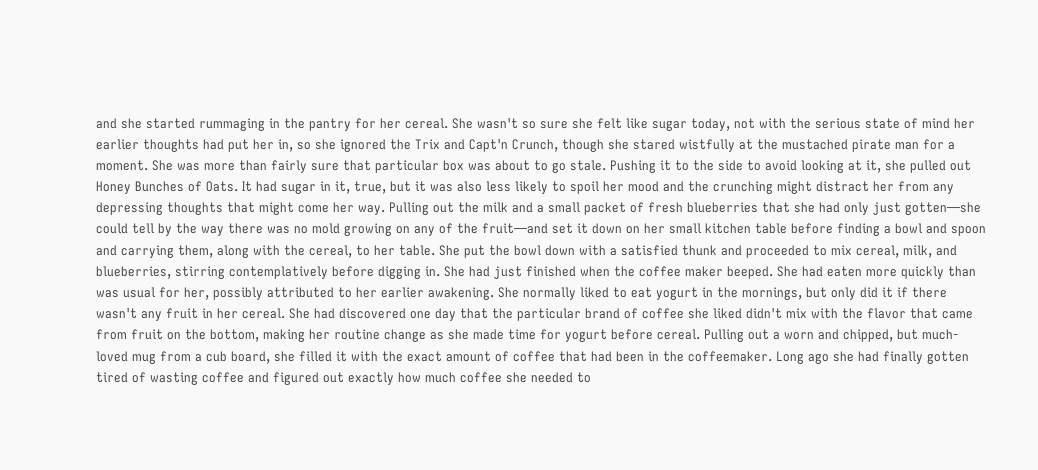and she started rummaging in the pantry for her cereal. She wasn't so sure she felt like sugar today, not with the serious state of mind her earlier thoughts had put her in, so she ignored the Trix and Capt'n Crunch, though she stared wistfully at the mustached pirate man for a moment. She was more than fairly sure that particular box was about to go stale. Pushing it to the side to avoid looking at it, she pulled out Honey Bunches of Oats. It had sugar in it, true, but it was also less likely to spoil her mood and the crunching might distract her from any depressing thoughts that might come her way. Pulling out the milk and a small packet of fresh blueberries that she had only just gotten—she could tell by the way there was no mold growing on any of the fruit—and set it down on her small kitchen table before finding a bowl and spoon and carrying them, along with the cereal, to her table. She put the bowl down with a satisfied thunk and proceeded to mix cereal, milk, and blueberries, stirring contemplatively before digging in. She had just finished when the coffee maker beeped. She had eaten more quickly than was usual for her, possibly attributed to her earlier awakening. She normally liked to eat yogurt in the mornings, but only did it if there wasn't any fruit in her cereal. She had discovered one day that the particular brand of coffee she liked didn't mix with the flavor that came from fruit on the bottom, making her routine change as she made time for yogurt before cereal. Pulling out a worn and chipped, but much-loved mug from a cub board, she filled it with the exact amount of coffee that had been in the coffeemaker. Long ago she had finally gotten tired of wasting coffee and figured out exactly how much coffee she needed to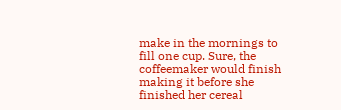make in the mornings to fill one cup. Sure, the coffeemaker would finish making it before she finished her cereal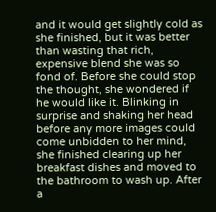and it would get slightly cold as she finished, but it was better than wasting that rich, expensive blend she was so fond of. Before she could stop the thought, she wondered if he would like it. Blinking in surprise and shaking her head before any more images could come unbidden to her mind, she finished clearing up her breakfast dishes and moved to the bathroom to wash up. After a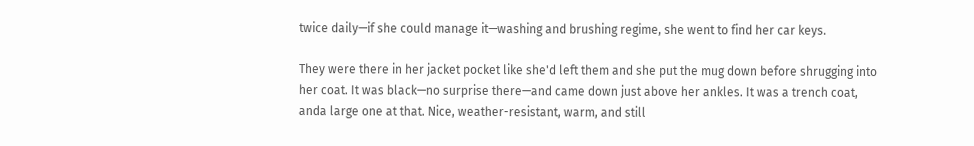twice daily—if she could manage it—washing and brushing regime, she went to find her car keys.

They were there in her jacket pocket like she'd left them and she put the mug down before shrugging into her coat. It was black—no surprise there—and came down just above her ankles. It was a trench coat, anda large one at that. Nice, weather-resistant, warm, and still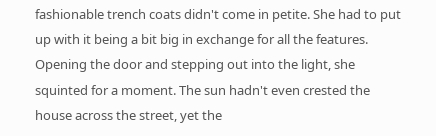fashionable trench coats didn't come in petite. She had to put up with it being a bit big in exchange for all the features. Opening the door and stepping out into the light, she squinted for a moment. The sun hadn't even crested the house across the street, yet the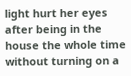light hurt her eyes after being in the house the whole time without turning on a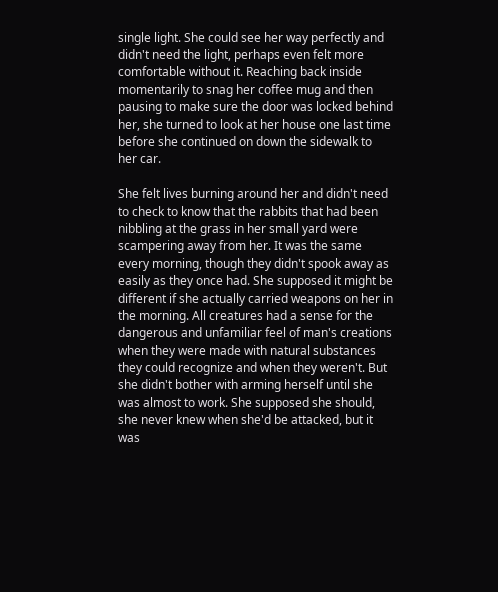single light. She could see her way perfectly and didn't need the light, perhaps even felt more comfortable without it. Reaching back inside momentarily to snag her coffee mug and then pausing to make sure the door was locked behind her, she turned to look at her house one last time before she continued on down the sidewalk to her car.

She felt lives burning around her and didn't need to check to know that the rabbits that had been nibbling at the grass in her small yard were scampering away from her. It was the same every morning, though they didn't spook away as easily as they once had. She supposed it might be different if she actually carried weapons on her in the morning. All creatures had a sense for the dangerous and unfamiliar feel of man's creations when they were made with natural substances they could recognize and when they weren't. But she didn't bother with arming herself until she was almost to work. She supposed she should, she never knew when she'd be attacked, but it was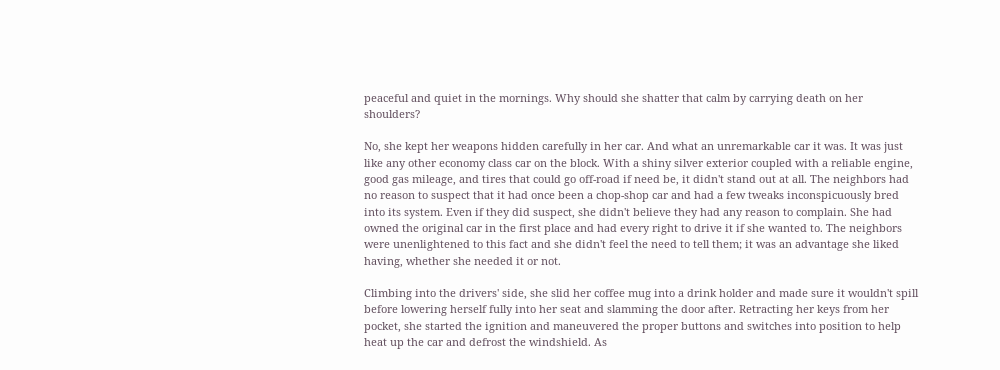peaceful and quiet in the mornings. Why should she shatter that calm by carrying death on her shoulders?

No, she kept her weapons hidden carefully in her car. And what an unremarkable car it was. It was just like any other economy class car on the block. With a shiny silver exterior coupled with a reliable engine, good gas mileage, and tires that could go off-road if need be, it didn't stand out at all. The neighbors had no reason to suspect that it had once been a chop-shop car and had a few tweaks inconspicuously bred into its system. Even if they did suspect, she didn't believe they had any reason to complain. She had owned the original car in the first place and had every right to drive it if she wanted to. The neighbors were unenlightened to this fact and she didn't feel the need to tell them; it was an advantage she liked having, whether she needed it or not.

Climbing into the drivers' side, she slid her coffee mug into a drink holder and made sure it wouldn't spill before lowering herself fully into her seat and slamming the door after. Retracting her keys from her pocket, she started the ignition and maneuvered the proper buttons and switches into position to help heat up the car and defrost the windshield. As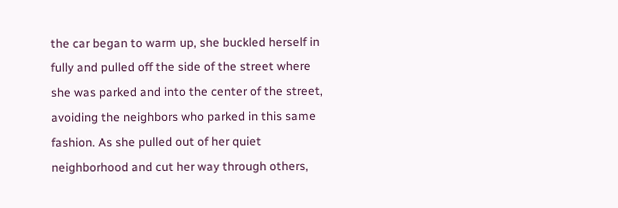the car began to warm up, she buckled herself in fully and pulled off the side of the street where she was parked and into the center of the street, avoiding the neighbors who parked in this same fashion. As she pulled out of her quiet neighborhood and cut her way through others,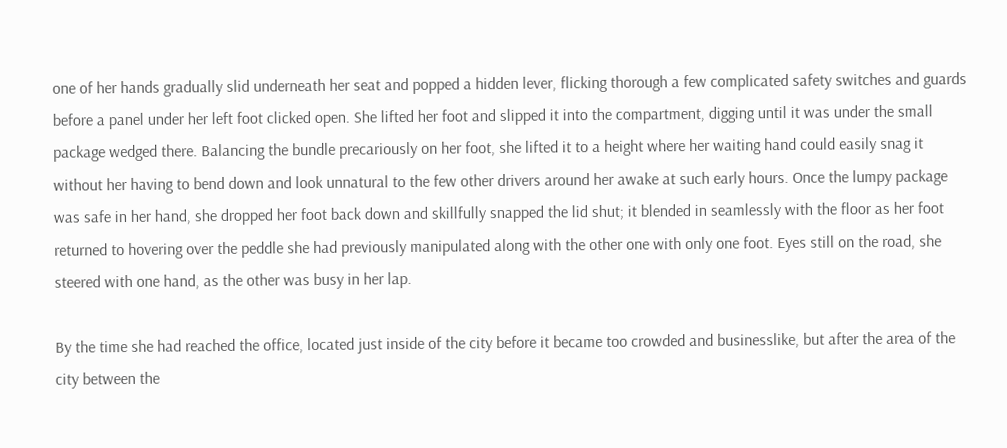one of her hands gradually slid underneath her seat and popped a hidden lever, flicking thorough a few complicated safety switches and guards before a panel under her left foot clicked open. She lifted her foot and slipped it into the compartment, digging until it was under the small package wedged there. Balancing the bundle precariously on her foot, she lifted it to a height where her waiting hand could easily snag it without her having to bend down and look unnatural to the few other drivers around her awake at such early hours. Once the lumpy package was safe in her hand, she dropped her foot back down and skillfully snapped the lid shut; it blended in seamlessly with the floor as her foot returned to hovering over the peddle she had previously manipulated along with the other one with only one foot. Eyes still on the road, she steered with one hand, as the other was busy in her lap.

By the time she had reached the office, located just inside of the city before it became too crowded and businesslike, but after the area of the city between the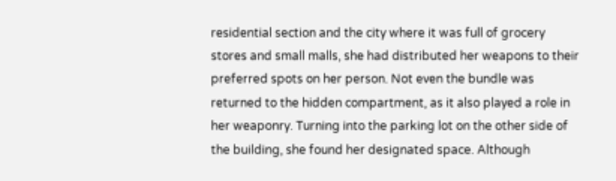residential section and the city where it was full of grocery stores and small malls, she had distributed her weapons to their preferred spots on her person. Not even the bundle was returned to the hidden compartment, as it also played a role in her weaponry. Turning into the parking lot on the other side of the building, she found her designated space. Although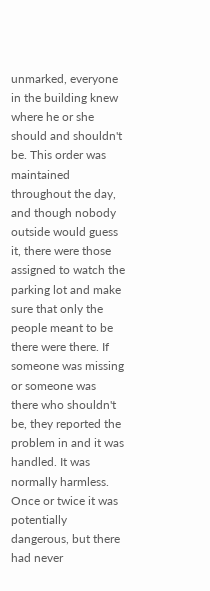unmarked, everyone in the building knew where he or she should and shouldn't be. This order was maintained throughout the day, and though nobody outside would guess it, there were those assigned to watch the parking lot and make sure that only the people meant to be there were there. If someone was missing or someone was there who shouldn't be, they reported the problem in and it was handled. It was normally harmless. Once or twice it was potentially dangerous, but there had never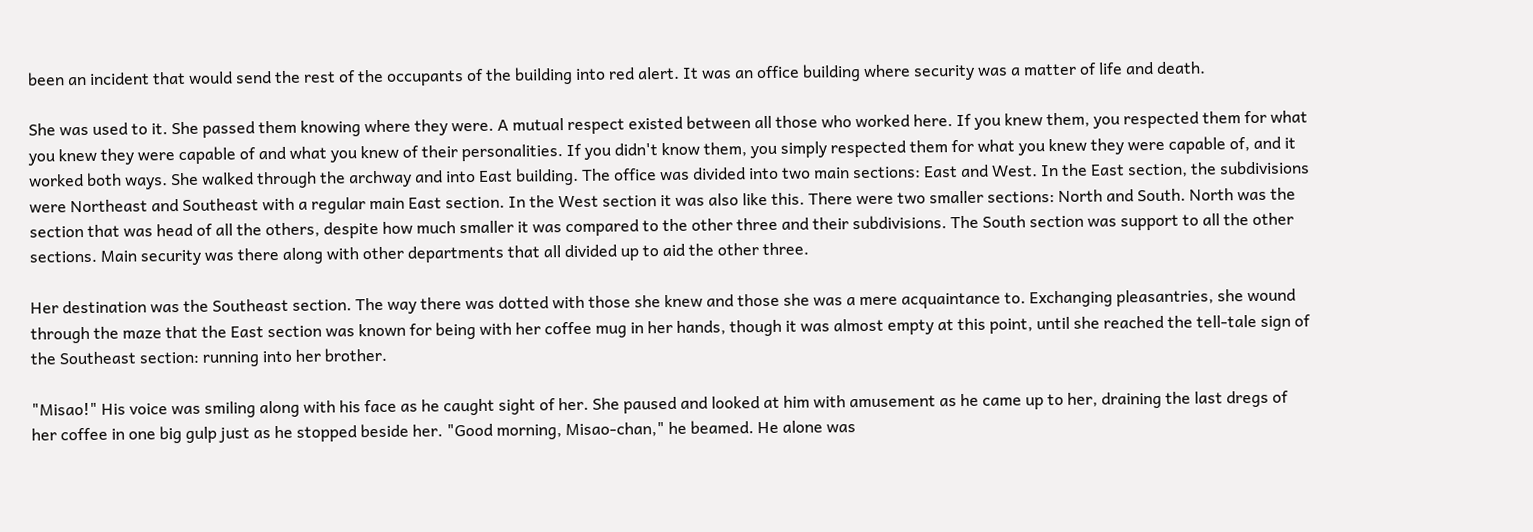been an incident that would send the rest of the occupants of the building into red alert. It was an office building where security was a matter of life and death.

She was used to it. She passed them knowing where they were. A mutual respect existed between all those who worked here. If you knew them, you respected them for what you knew they were capable of and what you knew of their personalities. If you didn't know them, you simply respected them for what you knew they were capable of, and it worked both ways. She walked through the archway and into East building. The office was divided into two main sections: East and West. In the East section, the subdivisions were Northeast and Southeast with a regular main East section. In the West section it was also like this. There were two smaller sections: North and South. North was the section that was head of all the others, despite how much smaller it was compared to the other three and their subdivisions. The South section was support to all the other sections. Main security was there along with other departments that all divided up to aid the other three.

Her destination was the Southeast section. The way there was dotted with those she knew and those she was a mere acquaintance to. Exchanging pleasantries, she wound through the maze that the East section was known for being with her coffee mug in her hands, though it was almost empty at this point, until she reached the tell-tale sign of the Southeast section: running into her brother.

"Misao!" His voice was smiling along with his face as he caught sight of her. She paused and looked at him with amusement as he came up to her, draining the last dregs of her coffee in one big gulp just as he stopped beside her. "Good morning, Misao-chan," he beamed. He alone was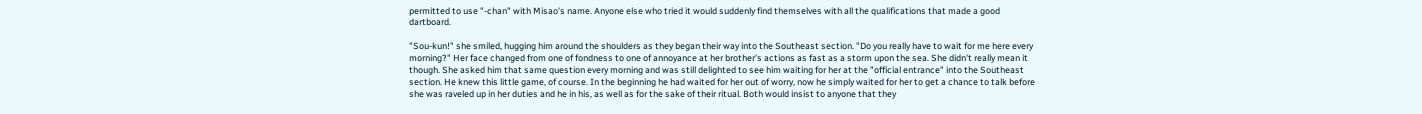permitted to use "-chan" with Misao's name. Anyone else who tried it would suddenly find themselves with all the qualifications that made a good dartboard.

"Sou-kun!" she smiled, hugging him around the shoulders as they began their way into the Southeast section. "Do you really have to wait for me here every morning?" Her face changed from one of fondness to one of annoyance at her brother's actions as fast as a storm upon the sea. She didn't really mean it though. She asked him that same question every morning and was still delighted to see him waiting for her at the "official entrance" into the Southeast section. He knew this little game, of course. In the beginning he had waited for her out of worry, now he simply waited for her to get a chance to talk before she was raveled up in her duties and he in his, as well as for the sake of their ritual. Both would insist to anyone that they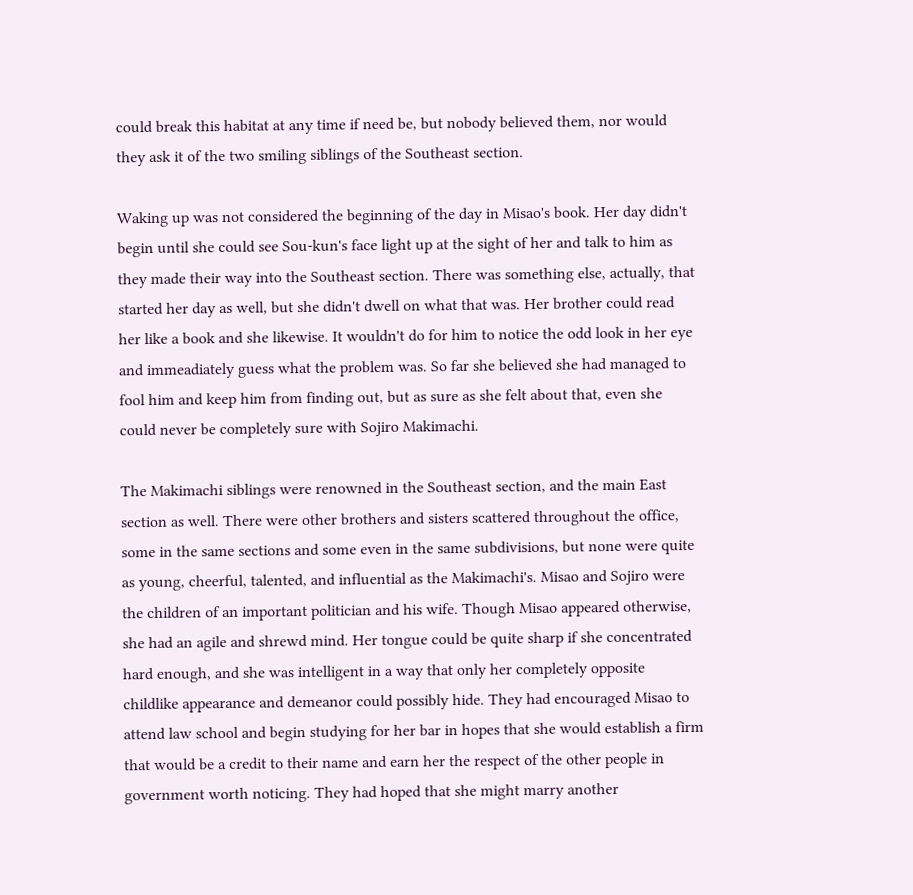could break this habitat at any time if need be, but nobody believed them, nor would they ask it of the two smiling siblings of the Southeast section.

Waking up was not considered the beginning of the day in Misao's book. Her day didn't begin until she could see Sou-kun's face light up at the sight of her and talk to him as they made their way into the Southeast section. There was something else, actually, that started her day as well, but she didn't dwell on what that was. Her brother could read her like a book and she likewise. It wouldn't do for him to notice the odd look in her eye and immeadiately guess what the problem was. So far she believed she had managed to fool him and keep him from finding out, but as sure as she felt about that, even she could never be completely sure with Sojiro Makimachi.

The Makimachi siblings were renowned in the Southeast section, and the main East section as well. There were other brothers and sisters scattered throughout the office, some in the same sections and some even in the same subdivisions, but none were quite as young, cheerful, talented, and influential as the Makimachi's. Misao and Sojiro were the children of an important politician and his wife. Though Misao appeared otherwise, she had an agile and shrewd mind. Her tongue could be quite sharp if she concentrated hard enough, and she was intelligent in a way that only her completely opposite childlike appearance and demeanor could possibly hide. They had encouraged Misao to attend law school and begin studying for her bar in hopes that she would establish a firm that would be a credit to their name and earn her the respect of the other people in government worth noticing. They had hoped that she might marry another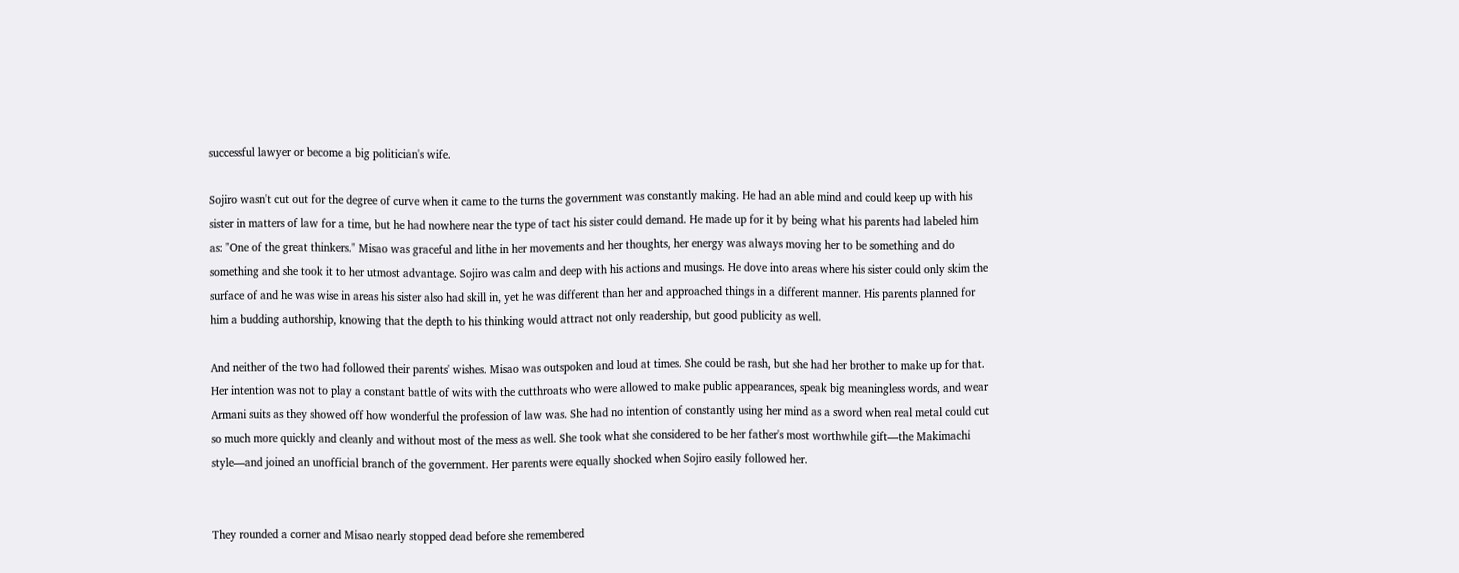successful lawyer or become a big politician's wife.

Sojiro wasn't cut out for the degree of curve when it came to the turns the government was constantly making. He had an able mind and could keep up with his sister in matters of law for a time, but he had nowhere near the type of tact his sister could demand. He made up for it by being what his parents had labeled him as: "One of the great thinkers." Misao was graceful and lithe in her movements and her thoughts, her energy was always moving her to be something and do something and she took it to her utmost advantage. Sojiro was calm and deep with his actions and musings. He dove into areas where his sister could only skim the surface of and he was wise in areas his sister also had skill in, yet he was different than her and approached things in a different manner. His parents planned for him a budding authorship, knowing that the depth to his thinking would attract not only readership, but good publicity as well.

And neither of the two had followed their parents' wishes. Misao was outspoken and loud at times. She could be rash, but she had her brother to make up for that. Her intention was not to play a constant battle of wits with the cutthroats who were allowed to make public appearances, speak big meaningless words, and wear Armani suits as they showed off how wonderful the profession of law was. She had no intention of constantly using her mind as a sword when real metal could cut so much more quickly and cleanly and without most of the mess as well. She took what she considered to be her father's most worthwhile gift—the Makimachi style—and joined an unofficial branch of the government. Her parents were equally shocked when Sojiro easily followed her.


They rounded a corner and Misao nearly stopped dead before she remembered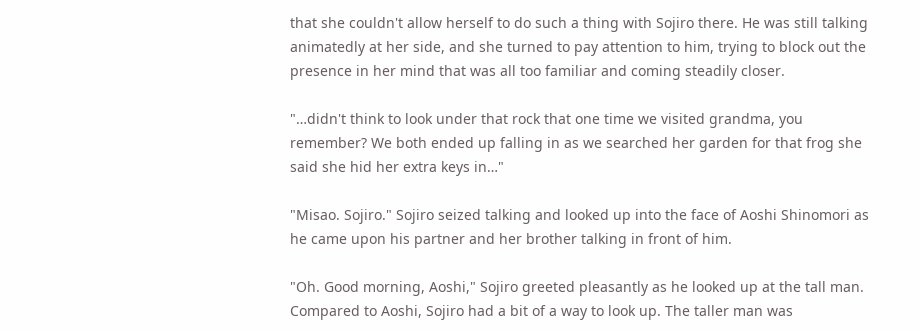that she couldn't allow herself to do such a thing with Sojiro there. He was still talking animatedly at her side, and she turned to pay attention to him, trying to block out the presence in her mind that was all too familiar and coming steadily closer.

"…didn't think to look under that rock that one time we visited grandma, you remember? We both ended up falling in as we searched her garden for that frog she said she hid her extra keys in…"

"Misao. Sojiro." Sojiro seized talking and looked up into the face of Aoshi Shinomori as he came upon his partner and her brother talking in front of him.

"Oh. Good morning, Aoshi," Sojiro greeted pleasantly as he looked up at the tall man. Compared to Aoshi, Sojiro had a bit of a way to look up. The taller man was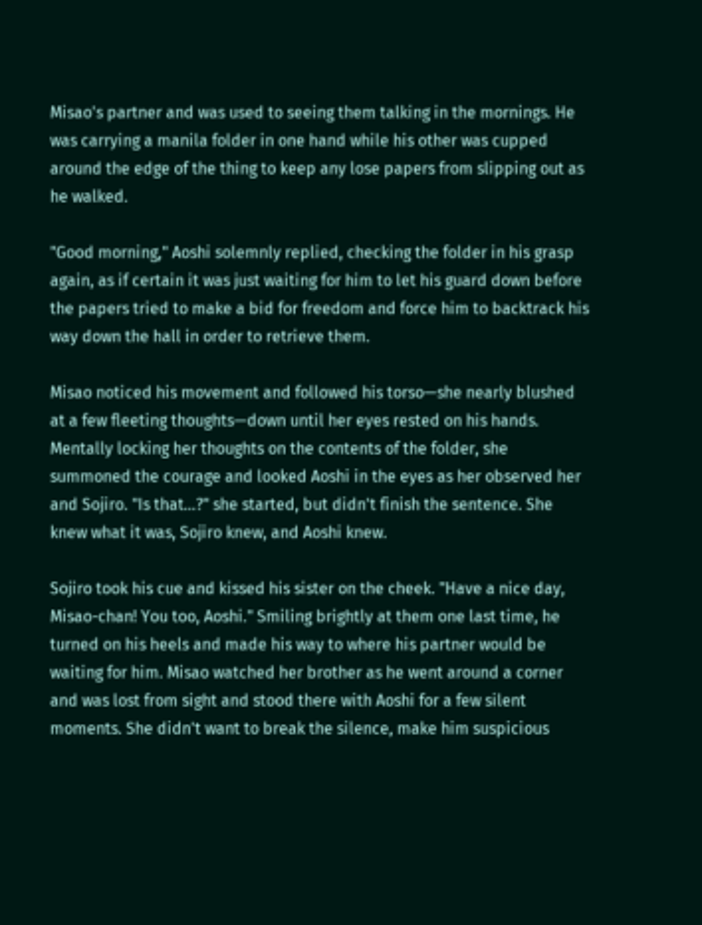Misao's partner and was used to seeing them talking in the mornings. He was carrying a manila folder in one hand while his other was cupped around the edge of the thing to keep any lose papers from slipping out as he walked.

"Good morning," Aoshi solemnly replied, checking the folder in his grasp again, as if certain it was just waiting for him to let his guard down before the papers tried to make a bid for freedom and force him to backtrack his way down the hall in order to retrieve them.

Misao noticed his movement and followed his torso—she nearly blushed at a few fleeting thoughts—down until her eyes rested on his hands. Mentally locking her thoughts on the contents of the folder, she summoned the courage and looked Aoshi in the eyes as her observed her and Sojiro. "Is that…?" she started, but didn't finish the sentence. She knew what it was, Sojiro knew, and Aoshi knew.

Sojiro took his cue and kissed his sister on the cheek. "Have a nice day, Misao-chan! You too, Aoshi." Smiling brightly at them one last time, he turned on his heels and made his way to where his partner would be waiting for him. Misao watched her brother as he went around a corner and was lost from sight and stood there with Aoshi for a few silent moments. She didn't want to break the silence, make him suspicious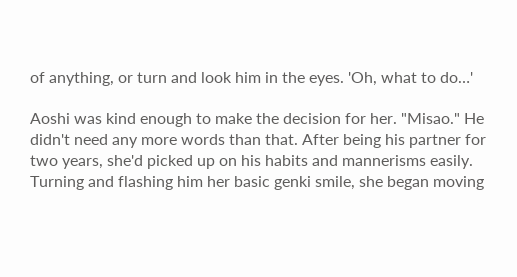of anything, or turn and look him in the eyes. 'Oh, what to do…'

Aoshi was kind enough to make the decision for her. "Misao." He didn't need any more words than that. After being his partner for two years, she'd picked up on his habits and mannerisms easily. Turning and flashing him her basic genki smile, she began moving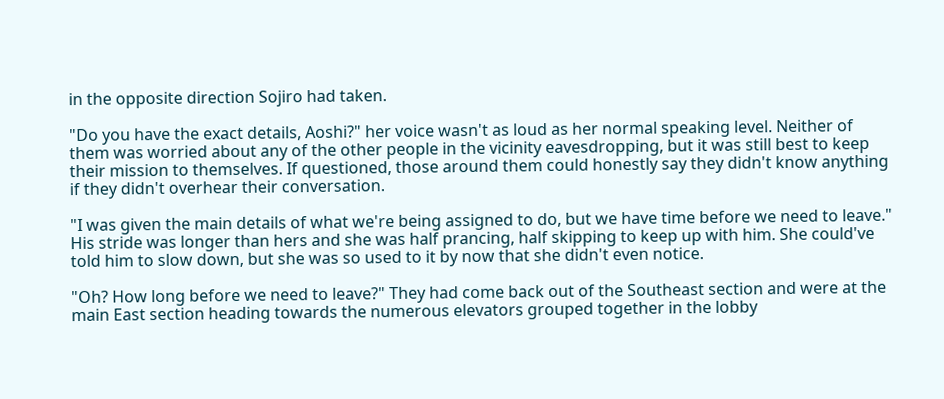in the opposite direction Sojiro had taken.

"Do you have the exact details, Aoshi?" her voice wasn't as loud as her normal speaking level. Neither of them was worried about any of the other people in the vicinity eavesdropping, but it was still best to keep their mission to themselves. If questioned, those around them could honestly say they didn't know anything if they didn't overhear their conversation.

"I was given the main details of what we're being assigned to do, but we have time before we need to leave." His stride was longer than hers and she was half prancing, half skipping to keep up with him. She could've told him to slow down, but she was so used to it by now that she didn't even notice.

"Oh? How long before we need to leave?" They had come back out of the Southeast section and were at the main East section heading towards the numerous elevators grouped together in the lobby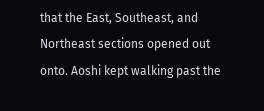that the East, Southeast, and Northeast sections opened out onto. Aoshi kept walking past the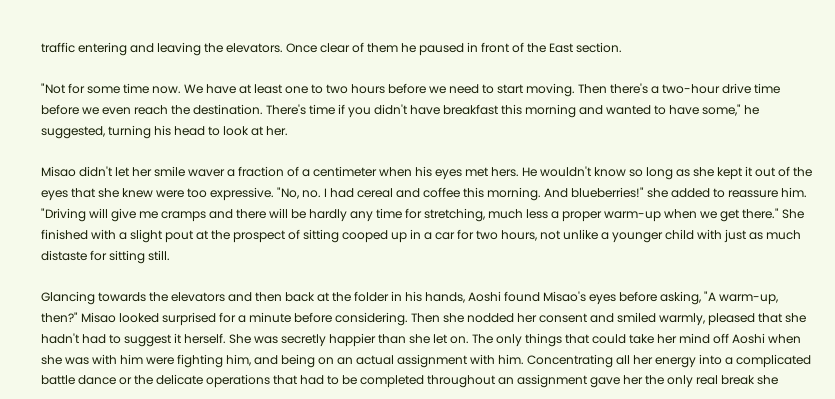traffic entering and leaving the elevators. Once clear of them he paused in front of the East section.

"Not for some time now. We have at least one to two hours before we need to start moving. Then there's a two-hour drive time before we even reach the destination. There's time if you didn't have breakfast this morning and wanted to have some," he suggested, turning his head to look at her.

Misao didn't let her smile waver a fraction of a centimeter when his eyes met hers. He wouldn't know so long as she kept it out of the eyes that she knew were too expressive. "No, no. I had cereal and coffee this morning. And blueberries!" she added to reassure him. "Driving will give me cramps and there will be hardly any time for stretching, much less a proper warm-up when we get there." She finished with a slight pout at the prospect of sitting cooped up in a car for two hours, not unlike a younger child with just as much distaste for sitting still.

Glancing towards the elevators and then back at the folder in his hands, Aoshi found Misao's eyes before asking, "A warm-up, then?" Misao looked surprised for a minute before considering. Then she nodded her consent and smiled warmly, pleased that she hadn't had to suggest it herself. She was secretly happier than she let on. The only things that could take her mind off Aoshi when she was with him were fighting him, and being on an actual assignment with him. Concentrating all her energy into a complicated battle dance or the delicate operations that had to be completed throughout an assignment gave her the only real break she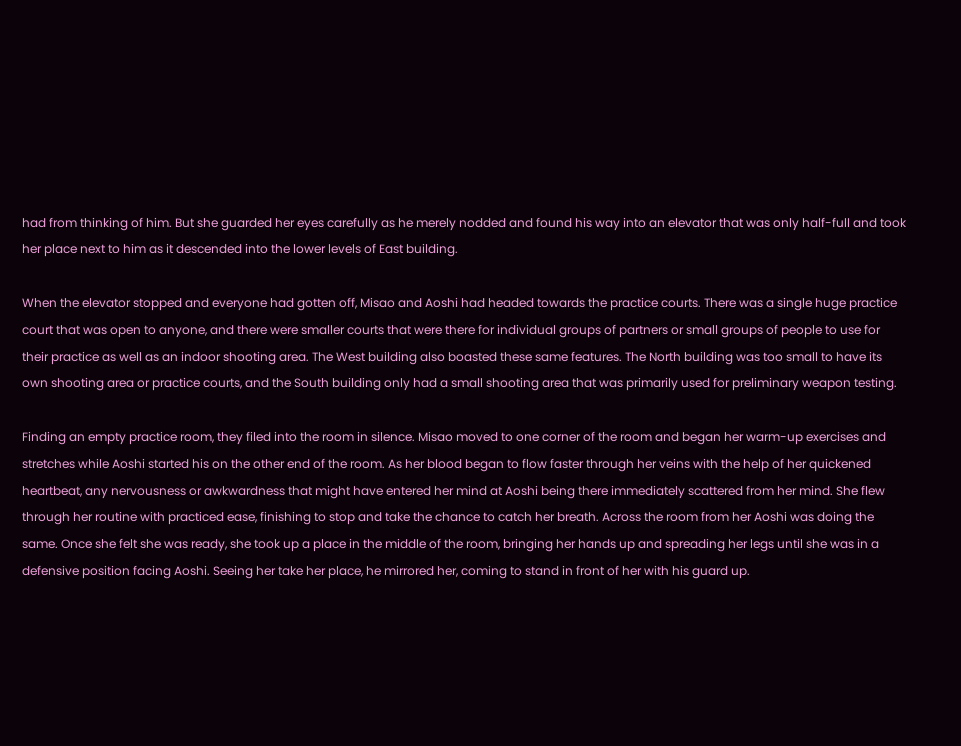had from thinking of him. But she guarded her eyes carefully as he merely nodded and found his way into an elevator that was only half-full and took her place next to him as it descended into the lower levels of East building.

When the elevator stopped and everyone had gotten off, Misao and Aoshi had headed towards the practice courts. There was a single huge practice court that was open to anyone, and there were smaller courts that were there for individual groups of partners or small groups of people to use for their practice as well as an indoor shooting area. The West building also boasted these same features. The North building was too small to have its own shooting area or practice courts, and the South building only had a small shooting area that was primarily used for preliminary weapon testing.

Finding an empty practice room, they filed into the room in silence. Misao moved to one corner of the room and began her warm-up exercises and stretches while Aoshi started his on the other end of the room. As her blood began to flow faster through her veins with the help of her quickened heartbeat, any nervousness or awkwardness that might have entered her mind at Aoshi being there immediately scattered from her mind. She flew through her routine with practiced ease, finishing to stop and take the chance to catch her breath. Across the room from her Aoshi was doing the same. Once she felt she was ready, she took up a place in the middle of the room, bringing her hands up and spreading her legs until she was in a defensive position facing Aoshi. Seeing her take her place, he mirrored her, coming to stand in front of her with his guard up.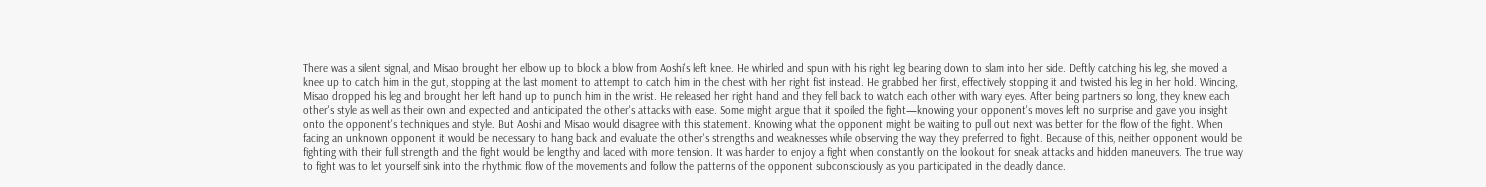There was a silent signal, and Misao brought her elbow up to block a blow from Aoshi's left knee. He whirled and spun with his right leg bearing down to slam into her side. Deftly catching his leg, she moved a knee up to catch him in the gut, stopping at the last moment to attempt to catch him in the chest with her right fist instead. He grabbed her first, effectively stopping it and twisted his leg in her hold. Wincing, Misao dropped his leg and brought her left hand up to punch him in the wrist. He released her right hand and they fell back to watch each other with wary eyes. After being partners so long, they knew each other's style as well as their own and expected and anticipated the other's attacks with ease. Some might argue that it spoiled the fight—knowing your opponent's moves left no surprise and gave you insight onto the opponent's techniques and style. But Aoshi and Misao would disagree with this statement. Knowing what the opponent might be waiting to pull out next was better for the flow of the fight. When facing an unknown opponent it would be necessary to hang back and evaluate the other's strengths and weaknesses while observing the way they preferred to fight. Because of this, neither opponent would be fighting with their full strength and the fight would be lengthy and laced with more tension. It was harder to enjoy a fight when constantly on the lookout for sneak attacks and hidden maneuvers. The true way to fight was to let yourself sink into the rhythmic flow of the movements and follow the patterns of the opponent subconsciously as you participated in the deadly dance.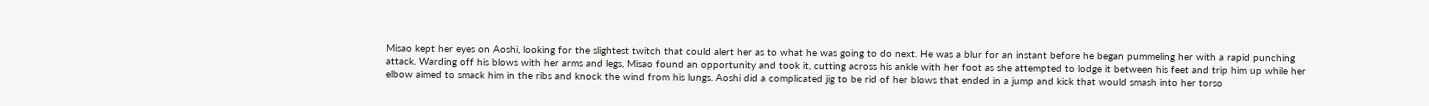Misao kept her eyes on Aoshi, looking for the slightest twitch that could alert her as to what he was going to do next. He was a blur for an instant before he began pummeling her with a rapid punching attack. Warding off his blows with her arms and legs, Misao found an opportunity and took it, cutting across his ankle with her foot as she attempted to lodge it between his feet and trip him up while her elbow aimed to smack him in the ribs and knock the wind from his lungs. Aoshi did a complicated jig to be rid of her blows that ended in a jump and kick that would smash into her torso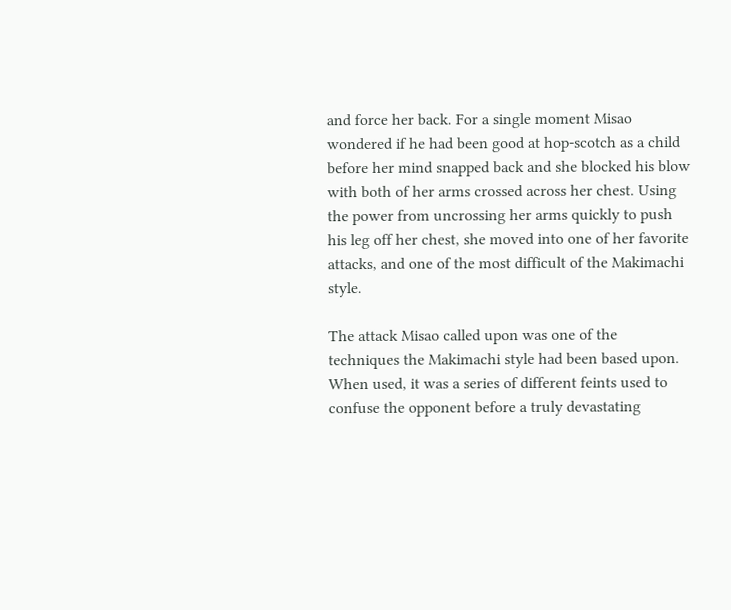and force her back. For a single moment Misao wondered if he had been good at hop-scotch as a child before her mind snapped back and she blocked his blow with both of her arms crossed across her chest. Using the power from uncrossing her arms quickly to push his leg off her chest, she moved into one of her favorite attacks, and one of the most difficult of the Makimachi style.

The attack Misao called upon was one of the techniques the Makimachi style had been based upon. When used, it was a series of different feints used to confuse the opponent before a truly devastating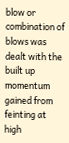blow or combination of blows was dealt with the built up momentum gained from feinting at high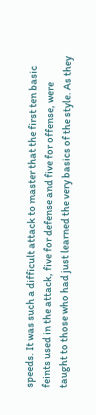speeds. It was such a difficult attack to master that the first ten basic feints used in the attack, five for defense and five for offense, were taught to those who had just learned the very basics of the style. As they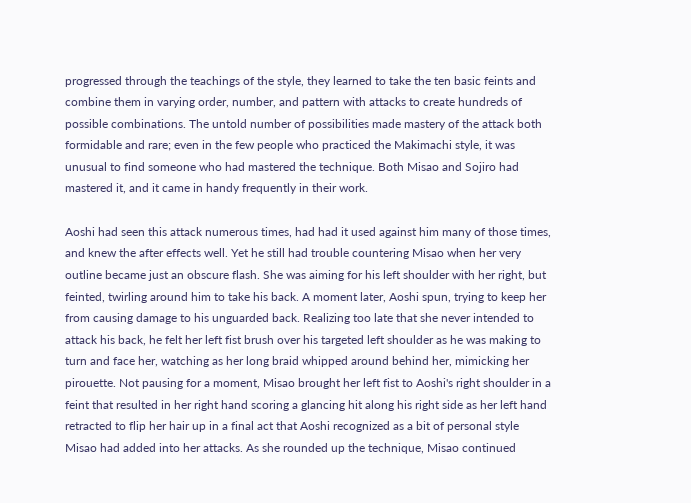progressed through the teachings of the style, they learned to take the ten basic feints and combine them in varying order, number, and pattern with attacks to create hundreds of possible combinations. The untold number of possibilities made mastery of the attack both formidable and rare; even in the few people who practiced the Makimachi style, it was unusual to find someone who had mastered the technique. Both Misao and Sojiro had mastered it, and it came in handy frequently in their work.

Aoshi had seen this attack numerous times, had had it used against him many of those times, and knew the after effects well. Yet he still had trouble countering Misao when her very outline became just an obscure flash. She was aiming for his left shoulder with her right, but feinted, twirling around him to take his back. A moment later, Aoshi spun, trying to keep her from causing damage to his unguarded back. Realizing too late that she never intended to attack his back, he felt her left fist brush over his targeted left shoulder as he was making to turn and face her, watching as her long braid whipped around behind her, mimicking her pirouette. Not pausing for a moment, Misao brought her left fist to Aoshi's right shoulder in a feint that resulted in her right hand scoring a glancing hit along his right side as her left hand retracted to flip her hair up in a final act that Aoshi recognized as a bit of personal style Misao had added into her attacks. As she rounded up the technique, Misao continued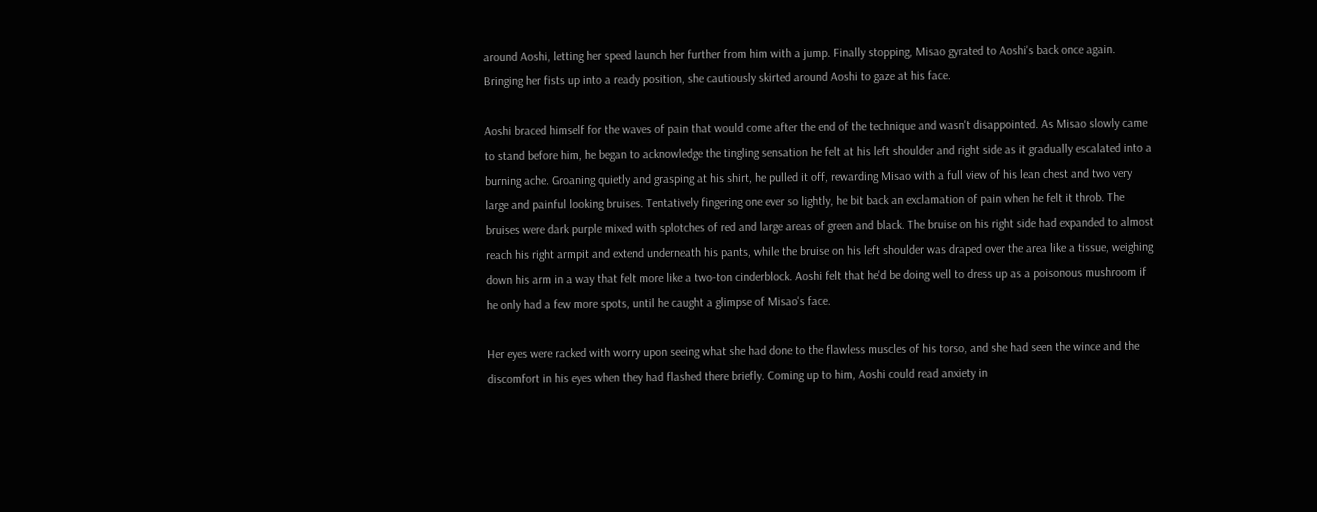around Aoshi, letting her speed launch her further from him with a jump. Finally stopping, Misao gyrated to Aoshi's back once again. Bringing her fists up into a ready position, she cautiously skirted around Aoshi to gaze at his face.

Aoshi braced himself for the waves of pain that would come after the end of the technique and wasn't disappointed. As Misao slowly came to stand before him, he began to acknowledge the tingling sensation he felt at his left shoulder and right side as it gradually escalated into a burning ache. Groaning quietly and grasping at his shirt, he pulled it off, rewarding Misao with a full view of his lean chest and two very large and painful looking bruises. Tentatively fingering one ever so lightly, he bit back an exclamation of pain when he felt it throb. The bruises were dark purple mixed with splotches of red and large areas of green and black. The bruise on his right side had expanded to almost reach his right armpit and extend underneath his pants, while the bruise on his left shoulder was draped over the area like a tissue, weighing down his arm in a way that felt more like a two-ton cinderblock. Aoshi felt that he'd be doing well to dress up as a poisonous mushroom if he only had a few more spots, until he caught a glimpse of Misao's face.

Her eyes were racked with worry upon seeing what she had done to the flawless muscles of his torso, and she had seen the wince and the discomfort in his eyes when they had flashed there briefly. Coming up to him, Aoshi could read anxiety in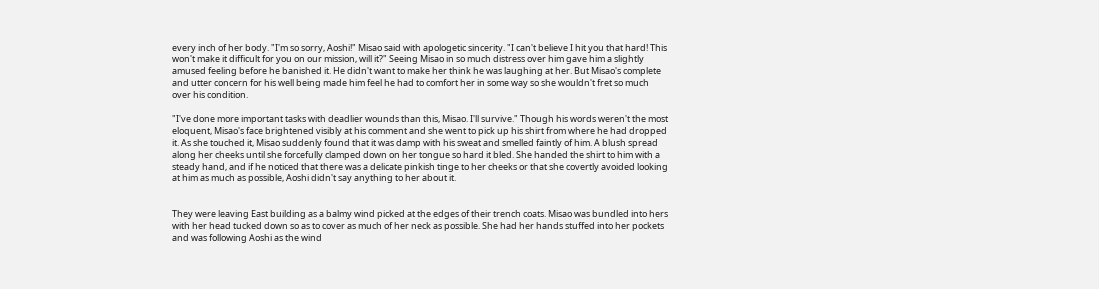every inch of her body. "I'm so sorry, Aoshi!" Misao said with apologetic sincerity. "I can't believe I hit you that hard! This won't make it difficult for you on our mission, will it?" Seeing Misao in so much distress over him gave him a slightly amused feeling before he banished it. He didn't want to make her think he was laughing at her. But Misao's complete and utter concern for his well being made him feel he had to comfort her in some way so she wouldn't fret so much over his condition.

"I've done more important tasks with deadlier wounds than this, Misao. I'll survive." Though his words weren't the most eloquent, Misao's face brightened visibly at his comment and she went to pick up his shirt from where he had dropped it. As she touched it, Misao suddenly found that it was damp with his sweat and smelled faintly of him. A blush spread along her cheeks until she forcefully clamped down on her tongue so hard it bled. She handed the shirt to him with a steady hand, and if he noticed that there was a delicate pinkish tinge to her cheeks or that she covertly avoided looking at him as much as possible, Aoshi didn't say anything to her about it.


They were leaving East building as a balmy wind picked at the edges of their trench coats. Misao was bundled into hers with her head tucked down so as to cover as much of her neck as possible. She had her hands stuffed into her pockets and was following Aoshi as the wind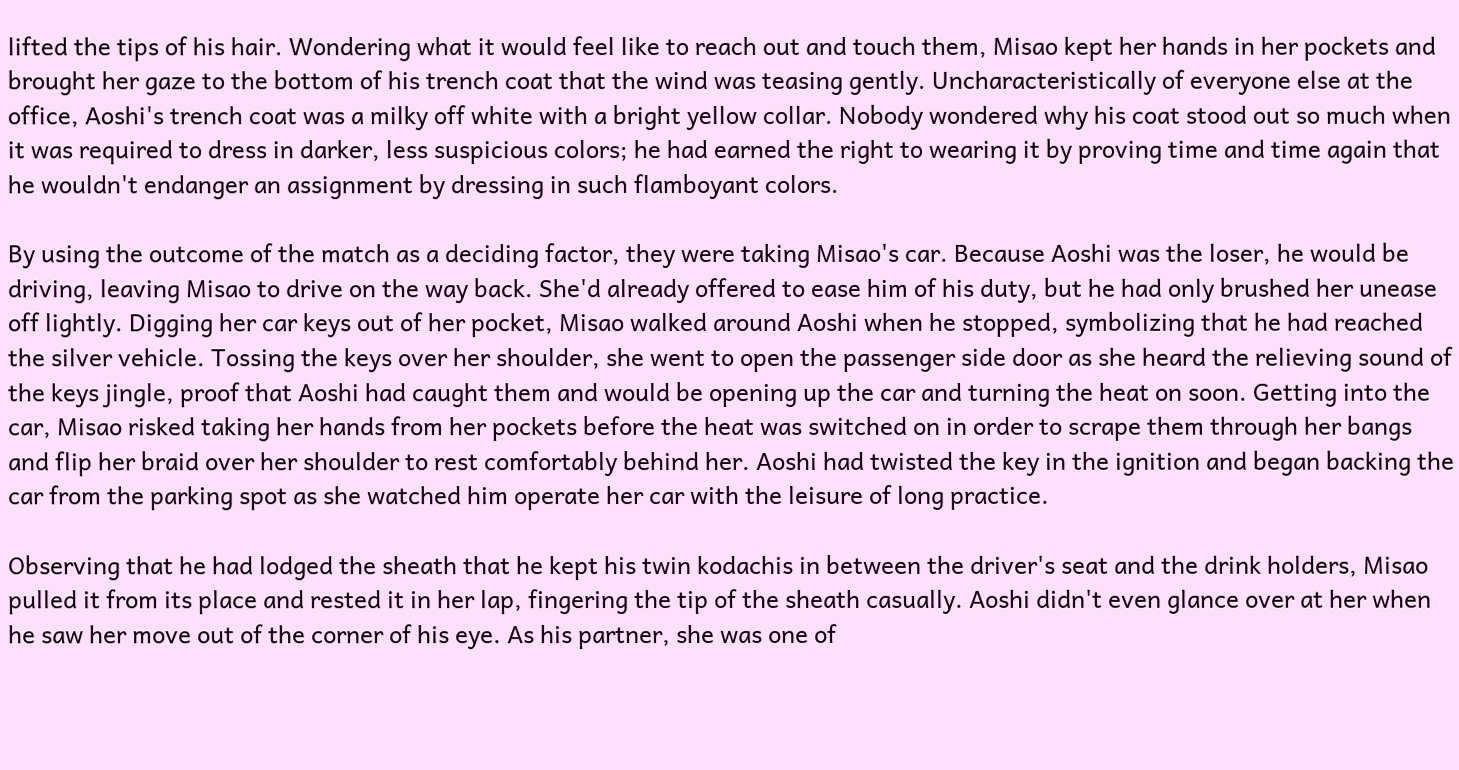lifted the tips of his hair. Wondering what it would feel like to reach out and touch them, Misao kept her hands in her pockets and brought her gaze to the bottom of his trench coat that the wind was teasing gently. Uncharacteristically of everyone else at the office, Aoshi's trench coat was a milky off white with a bright yellow collar. Nobody wondered why his coat stood out so much when it was required to dress in darker, less suspicious colors; he had earned the right to wearing it by proving time and time again that he wouldn't endanger an assignment by dressing in such flamboyant colors.

By using the outcome of the match as a deciding factor, they were taking Misao's car. Because Aoshi was the loser, he would be driving, leaving Misao to drive on the way back. She'd already offered to ease him of his duty, but he had only brushed her unease off lightly. Digging her car keys out of her pocket, Misao walked around Aoshi when he stopped, symbolizing that he had reached the silver vehicle. Tossing the keys over her shoulder, she went to open the passenger side door as she heard the relieving sound of the keys jingle, proof that Aoshi had caught them and would be opening up the car and turning the heat on soon. Getting into the car, Misao risked taking her hands from her pockets before the heat was switched on in order to scrape them through her bangs and flip her braid over her shoulder to rest comfortably behind her. Aoshi had twisted the key in the ignition and began backing the car from the parking spot as she watched him operate her car with the leisure of long practice.

Observing that he had lodged the sheath that he kept his twin kodachis in between the driver's seat and the drink holders, Misao pulled it from its place and rested it in her lap, fingering the tip of the sheath casually. Aoshi didn't even glance over at her when he saw her move out of the corner of his eye. As his partner, she was one of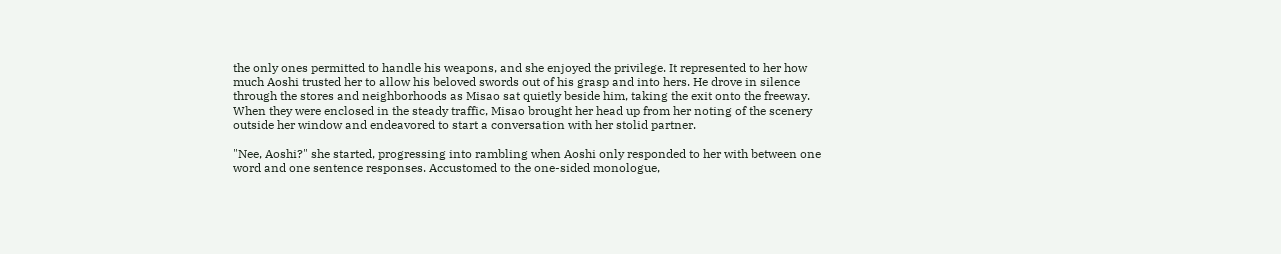the only ones permitted to handle his weapons, and she enjoyed the privilege. It represented to her how much Aoshi trusted her to allow his beloved swords out of his grasp and into hers. He drove in silence through the stores and neighborhoods as Misao sat quietly beside him, taking the exit onto the freeway. When they were enclosed in the steady traffic, Misao brought her head up from her noting of the scenery outside her window and endeavored to start a conversation with her stolid partner.

"Nee, Aoshi?" she started, progressing into rambling when Aoshi only responded to her with between one word and one sentence responses. Accustomed to the one-sided monologue,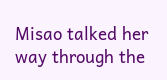Misao talked her way through the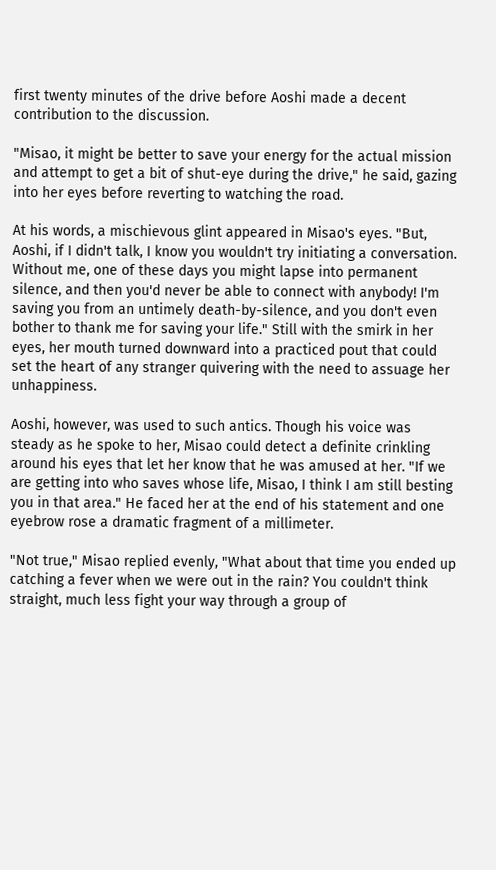first twenty minutes of the drive before Aoshi made a decent contribution to the discussion.

"Misao, it might be better to save your energy for the actual mission and attempt to get a bit of shut-eye during the drive," he said, gazing into her eyes before reverting to watching the road.

At his words, a mischievous glint appeared in Misao's eyes. "But, Aoshi, if I didn't talk, I know you wouldn't try initiating a conversation. Without me, one of these days you might lapse into permanent silence, and then you'd never be able to connect with anybody! I'm saving you from an untimely death-by-silence, and you don't even bother to thank me for saving your life." Still with the smirk in her eyes, her mouth turned downward into a practiced pout that could set the heart of any stranger quivering with the need to assuage her unhappiness.

Aoshi, however, was used to such antics. Though his voice was steady as he spoke to her, Misao could detect a definite crinkling around his eyes that let her know that he was amused at her. "If we are getting into who saves whose life, Misao, I think I am still besting you in that area." He faced her at the end of his statement and one eyebrow rose a dramatic fragment of a millimeter.

"Not true," Misao replied evenly, "What about that time you ended up catching a fever when we were out in the rain? You couldn't think straight, much less fight your way through a group of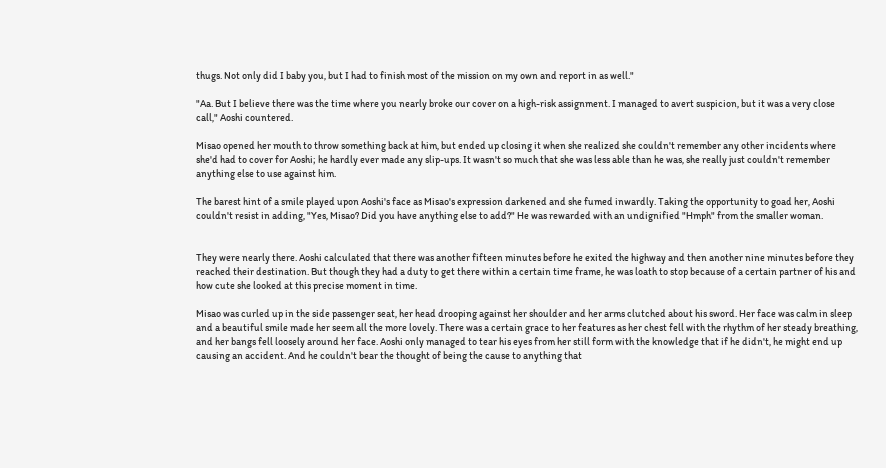thugs. Not only did I baby you, but I had to finish most of the mission on my own and report in as well."

"Aa. But I believe there was the time where you nearly broke our cover on a high-risk assignment. I managed to avert suspicion, but it was a very close call," Aoshi countered.

Misao opened her mouth to throw something back at him, but ended up closing it when she realized she couldn't remember any other incidents where she'd had to cover for Aoshi; he hardly ever made any slip-ups. It wasn't so much that she was less able than he was, she really just couldn't remember anything else to use against him.

The barest hint of a smile played upon Aoshi's face as Misao's expression darkened and she fumed inwardly. Taking the opportunity to goad her, Aoshi couldn't resist in adding, "Yes, Misao? Did you have anything else to add?" He was rewarded with an undignified "Hmph" from the smaller woman.


They were nearly there. Aoshi calculated that there was another fifteen minutes before he exited the highway and then another nine minutes before they reached their destination. But though they had a duty to get there within a certain time frame, he was loath to stop because of a certain partner of his and how cute she looked at this precise moment in time.

Misao was curled up in the side passenger seat, her head drooping against her shoulder and her arms clutched about his sword. Her face was calm in sleep and a beautiful smile made her seem all the more lovely. There was a certain grace to her features as her chest fell with the rhythm of her steady breathing, and her bangs fell loosely around her face. Aoshi only managed to tear his eyes from her still form with the knowledge that if he didn't, he might end up causing an accident. And he couldn't bear the thought of being the cause to anything that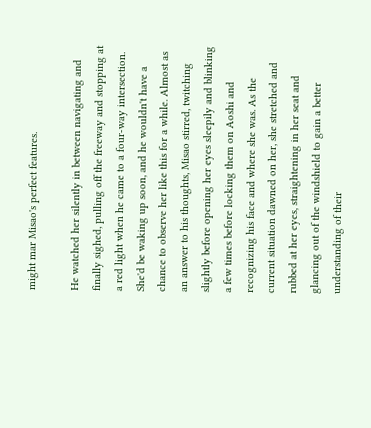might mar Misao's perfect features.

He watched her silently in between navigating and finally sighed, pulling off the freeway and stopping at a red light when he came to a four-way intersection. She'd be waking up soon, and he wouldn't have a chance to observe her like this for a while. Almost as an answer to his thoughts, Misao stirred, twitching slightly before opening her eyes sleepily and blinking a few times before locking them on Aoshi and recognizing his face and where she was. As the current situation dawned on her, she stretched and rubbed at her eyes, straightening in her seat and glancing out of the windshield to gain a better understanding of their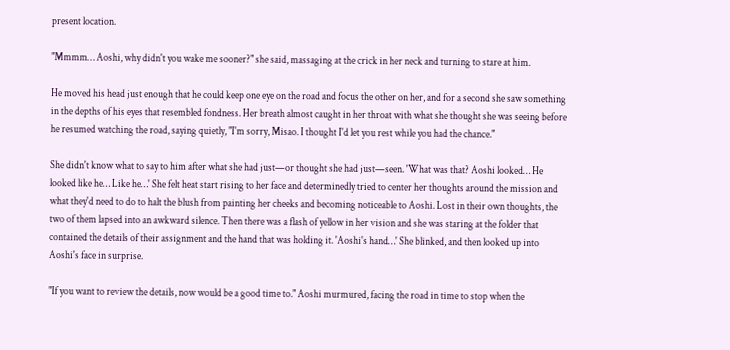present location.

"Mmmm… Aoshi, why didn't you wake me sooner?" she said, massaging at the crick in her neck and turning to stare at him.

He moved his head just enough that he could keep one eye on the road and focus the other on her, and for a second she saw something in the depths of his eyes that resembled fondness. Her breath almost caught in her throat with what she thought she was seeing before he resumed watching the road, saying quietly, "I'm sorry, Misao. I thought I'd let you rest while you had the chance."

She didn't know what to say to him after what she had just—or thought she had just—seen. 'What was that? Aoshi looked… He looked like he… Like he…' She felt heat start rising to her face and determinedly tried to center her thoughts around the mission and what they'd need to do to halt the blush from painting her cheeks and becoming noticeable to Aoshi. Lost in their own thoughts, the two of them lapsed into an awkward silence. Then there was a flash of yellow in her vision and she was staring at the folder that contained the details of their assignment and the hand that was holding it. 'Aoshi's hand…' She blinked, and then looked up into Aoshi's face in surprise.

"If you want to review the details, now would be a good time to." Aoshi murmured, facing the road in time to stop when the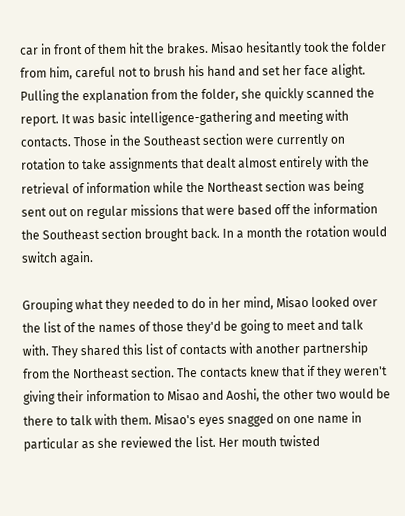car in front of them hit the brakes. Misao hesitantly took the folder from him, careful not to brush his hand and set her face alight. Pulling the explanation from the folder, she quickly scanned the report. It was basic intelligence-gathering and meeting with contacts. Those in the Southeast section were currently on rotation to take assignments that dealt almost entirely with the retrieval of information while the Northeast section was being sent out on regular missions that were based off the information the Southeast section brought back. In a month the rotation would switch again.

Grouping what they needed to do in her mind, Misao looked over the list of the names of those they'd be going to meet and talk with. They shared this list of contacts with another partnership from the Northeast section. The contacts knew that if they weren't giving their information to Misao and Aoshi, the other two would be there to talk with them. Misao's eyes snagged on one name in particular as she reviewed the list. Her mouth twisted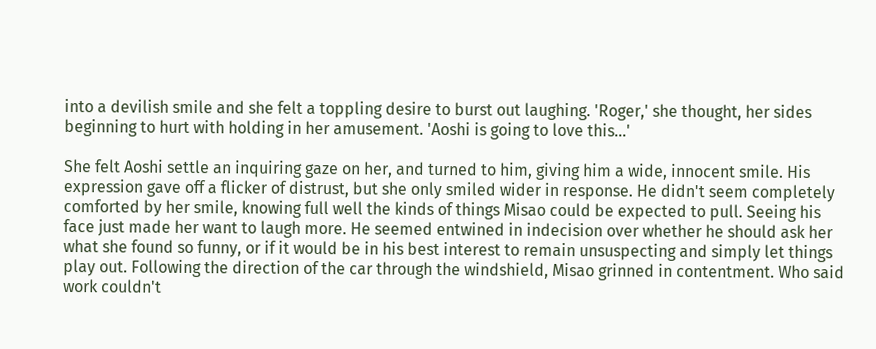into a devilish smile and she felt a toppling desire to burst out laughing. 'Roger,' she thought, her sides beginning to hurt with holding in her amusement. 'Aoshi is going to love this…'

She felt Aoshi settle an inquiring gaze on her, and turned to him, giving him a wide, innocent smile. His expression gave off a flicker of distrust, but she only smiled wider in response. He didn't seem completely comforted by her smile, knowing full well the kinds of things Misao could be expected to pull. Seeing his face just made her want to laugh more. He seemed entwined in indecision over whether he should ask her what she found so funny, or if it would be in his best interest to remain unsuspecting and simply let things play out. Following the direction of the car through the windshield, Misao grinned in contentment. Who said work couldn't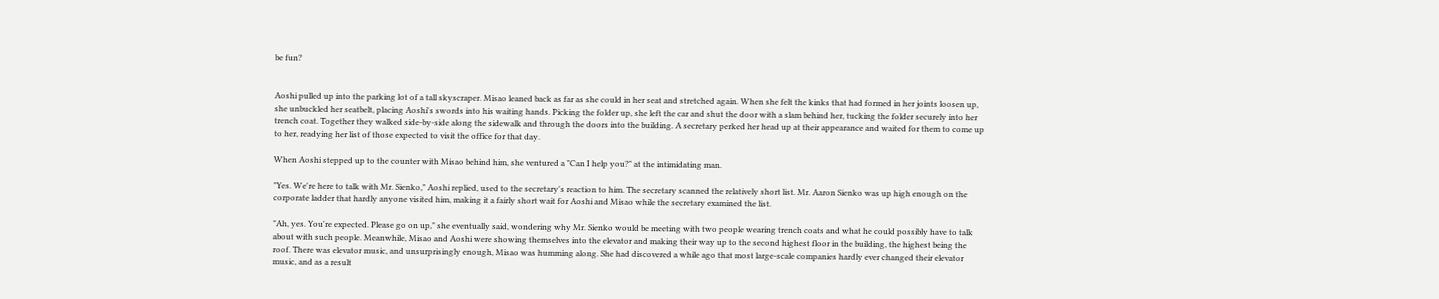be fun?


Aoshi pulled up into the parking lot of a tall skyscraper. Misao leaned back as far as she could in her seat and stretched again. When she felt the kinks that had formed in her joints loosen up, she unbuckled her seatbelt, placing Aoshi's swords into his waiting hands. Picking the folder up, she left the car and shut the door with a slam behind her, tucking the folder securely into her trench coat. Together they walked side-by-side along the sidewalk and through the doors into the building. A secretary perked her head up at their appearance and waited for them to come up to her, readying her list of those expected to visit the office for that day.

When Aoshi stepped up to the counter with Misao behind him, she ventured a "Can I help you?" at the intimidating man.

"Yes. We're here to talk with Mr. Sienko," Aoshi replied, used to the secretary's reaction to him. The secretary scanned the relatively short list. Mr. Aaron Sienko was up high enough on the corporate ladder that hardly anyone visited him, making it a fairly short wait for Aoshi and Misao while the secretary examined the list.

"Ah, yes. You're expected. Please go on up," she eventually said, wondering why Mr. Sienko would be meeting with two people wearing trench coats and what he could possibly have to talk about with such people. Meanwhile, Misao and Aoshi were showing themselves into the elevator and making their way up to the second highest floor in the building, the highest being the roof. There was elevator music, and unsurprisingly enough, Misao was humming along. She had discovered a while ago that most large-scale companies hardly ever changed their elevator music, and as a result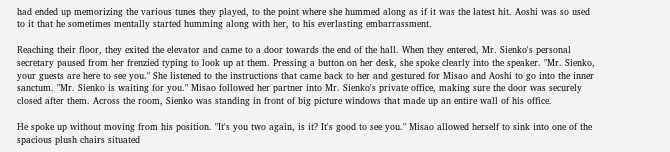had ended up memorizing the various tunes they played, to the point where she hummed along as if it was the latest hit. Aoshi was so used to it that he sometimes mentally started humming along with her, to his everlasting embarrassment.

Reaching their floor, they exited the elevator and came to a door towards the end of the hall. When they entered, Mr. Sienko's personal secretary paused from her frenzied typing to look up at them. Pressing a button on her desk, she spoke clearly into the speaker. "Mr. Sienko, your guests are here to see you." She listened to the instructions that came back to her and gestured for Misao and Aoshi to go into the inner sanctum. "Mr. Sienko is waiting for you." Misao followed her partner into Mr. Sienko's private office, making sure the door was securely closed after them. Across the room, Sienko was standing in front of big picture windows that made up an entire wall of his office.

He spoke up without moving from his position. "It's you two again, is it? It's good to see you." Misao allowed herself to sink into one of the spacious plush chairs situated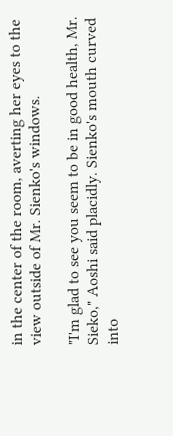in the center of the room, averting her eyes to the view outside of Mr. Sienko's windows.

"I'm glad to see you seem to be in good health, Mr. Sieko," Aoshi said placidly. Sienko's mouth curved into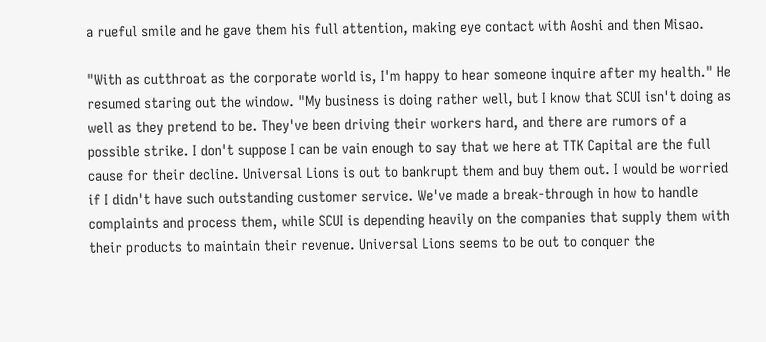a rueful smile and he gave them his full attention, making eye contact with Aoshi and then Misao.

"With as cutthroat as the corporate world is, I'm happy to hear someone inquire after my health." He resumed staring out the window. "My business is doing rather well, but I know that SCUI isn't doing as well as they pretend to be. They've been driving their workers hard, and there are rumors of a possible strike. I don't suppose I can be vain enough to say that we here at TTK Capital are the full cause for their decline. Universal Lions is out to bankrupt them and buy them out. I would be worried if I didn't have such outstanding customer service. We've made a break-through in how to handle complaints and process them, while SCUI is depending heavily on the companies that supply them with their products to maintain their revenue. Universal Lions seems to be out to conquer the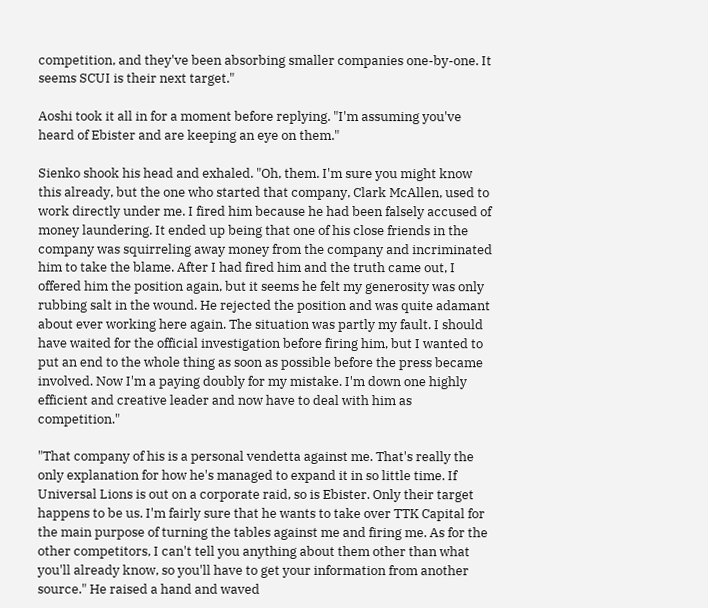competition, and they've been absorbing smaller companies one-by-one. It seems SCUI is their next target."

Aoshi took it all in for a moment before replying. "I'm assuming you've heard of Ebister and are keeping an eye on them."

Sienko shook his head and exhaled. "Oh, them. I'm sure you might know this already, but the one who started that company, Clark McAllen, used to work directly under me. I fired him because he had been falsely accused of money laundering. It ended up being that one of his close friends in the company was squirreling away money from the company and incriminated him to take the blame. After I had fired him and the truth came out, I offered him the position again, but it seems he felt my generosity was only rubbing salt in the wound. He rejected the position and was quite adamant about ever working here again. The situation was partly my fault. I should have waited for the official investigation before firing him, but I wanted to put an end to the whole thing as soon as possible before the press became involved. Now I'm a paying doubly for my mistake. I'm down one highly efficient and creative leader and now have to deal with him as competition."

"That company of his is a personal vendetta against me. That's really the only explanation for how he's managed to expand it in so little time. If Universal Lions is out on a corporate raid, so is Ebister. Only their target happens to be us. I'm fairly sure that he wants to take over TTK Capital for the main purpose of turning the tables against me and firing me. As for the other competitors, I can't tell you anything about them other than what you'll already know, so you'll have to get your information from another source." He raised a hand and waved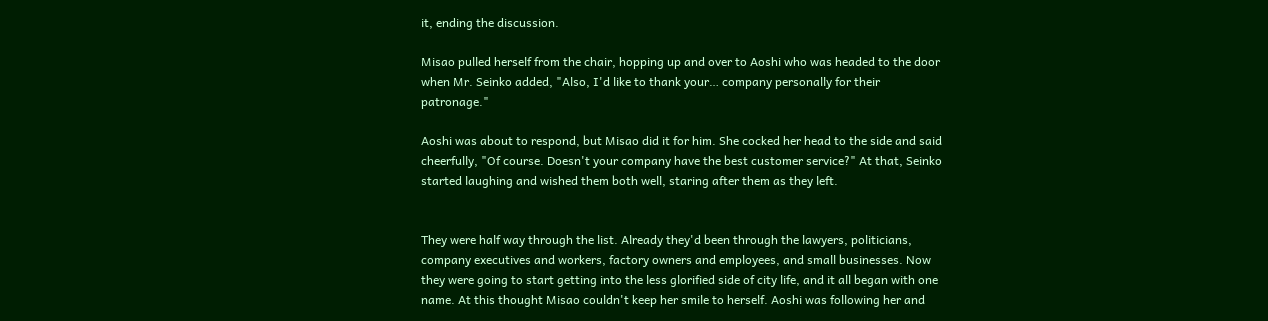it, ending the discussion.

Misao pulled herself from the chair, hopping up and over to Aoshi who was headed to the door when Mr. Seinko added, "Also, I'd like to thank your… company personally for their patronage."

Aoshi was about to respond, but Misao did it for him. She cocked her head to the side and said cheerfully, "Of course. Doesn't your company have the best customer service?" At that, Seinko started laughing and wished them both well, staring after them as they left.


They were half way through the list. Already they'd been through the lawyers, politicians, company executives and workers, factory owners and employees, and small businesses. Now they were going to start getting into the less glorified side of city life, and it all began with one name. At this thought Misao couldn't keep her smile to herself. Aoshi was following her and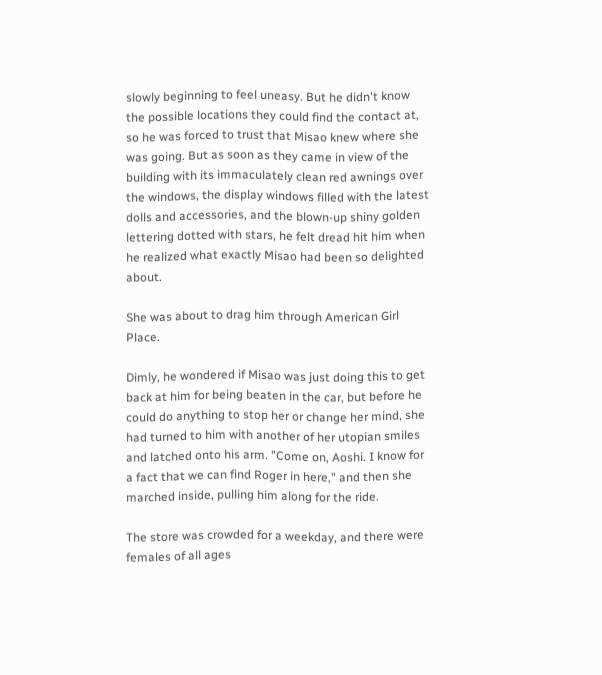slowly beginning to feel uneasy. But he didn't know the possible locations they could find the contact at, so he was forced to trust that Misao knew where she was going. But as soon as they came in view of the building with its immaculately clean red awnings over the windows, the display windows filled with the latest dolls and accessories, and the blown-up shiny golden lettering dotted with stars, he felt dread hit him when he realized what exactly Misao had been so delighted about.

She was about to drag him through American Girl Place.

Dimly, he wondered if Misao was just doing this to get back at him for being beaten in the car, but before he could do anything to stop her or change her mind, she had turned to him with another of her utopian smiles and latched onto his arm. "Come on, Aoshi. I know for a fact that we can find Roger in here," and then she marched inside, pulling him along for the ride.

The store was crowded for a weekday, and there were females of all ages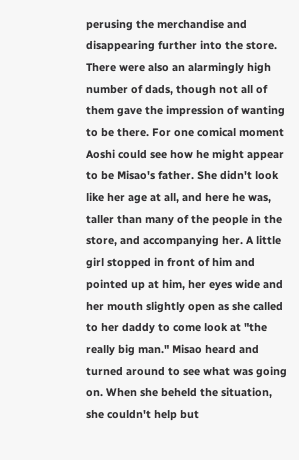perusing the merchandise and disappearing further into the store. There were also an alarmingly high number of dads, though not all of them gave the impression of wanting to be there. For one comical moment Aoshi could see how he might appear to be Misao's father. She didn't look like her age at all, and here he was, taller than many of the people in the store, and accompanying her. A little girl stopped in front of him and pointed up at him, her eyes wide and her mouth slightly open as she called to her daddy to come look at "the really big man." Misao heard and turned around to see what was going on. When she beheld the situation, she couldn't help but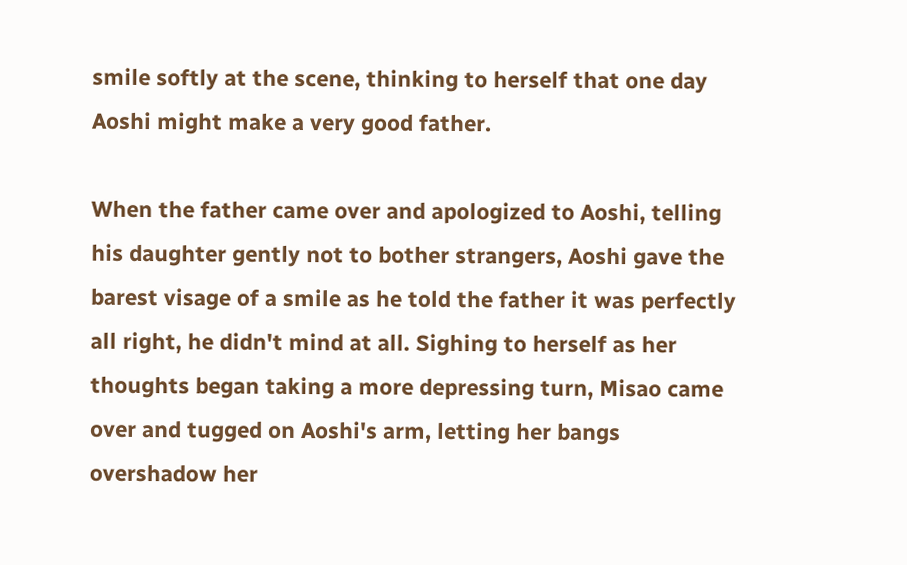smile softly at the scene, thinking to herself that one day Aoshi might make a very good father.

When the father came over and apologized to Aoshi, telling his daughter gently not to bother strangers, Aoshi gave the barest visage of a smile as he told the father it was perfectly all right, he didn't mind at all. Sighing to herself as her thoughts began taking a more depressing turn, Misao came over and tugged on Aoshi's arm, letting her bangs overshadow her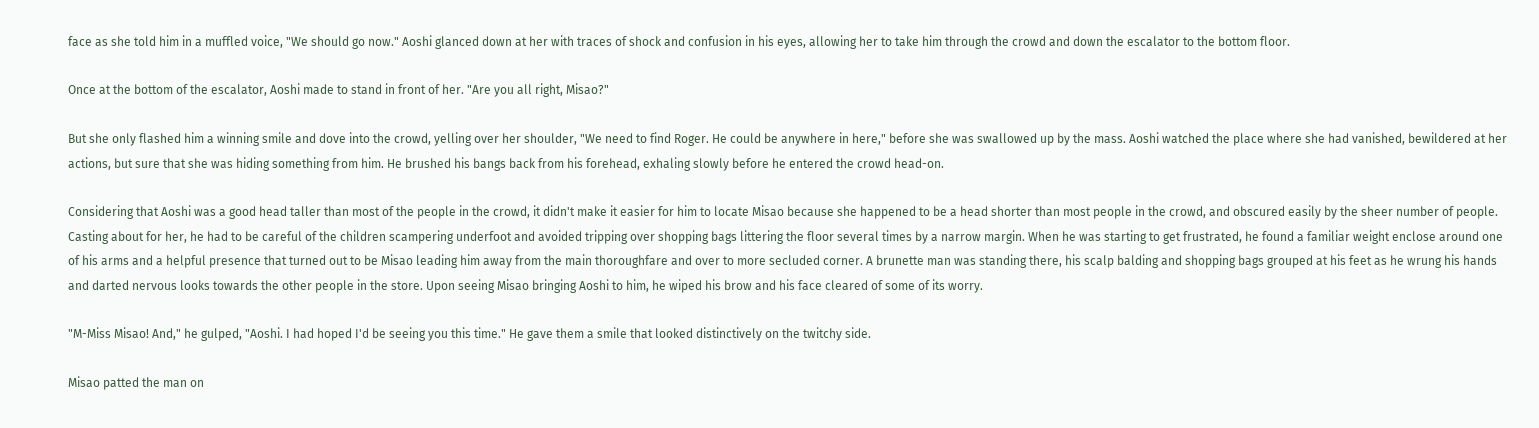face as she told him in a muffled voice, "We should go now." Aoshi glanced down at her with traces of shock and confusion in his eyes, allowing her to take him through the crowd and down the escalator to the bottom floor.

Once at the bottom of the escalator, Aoshi made to stand in front of her. "Are you all right, Misao?"

But she only flashed him a winning smile and dove into the crowd, yelling over her shoulder, "We need to find Roger. He could be anywhere in here," before she was swallowed up by the mass. Aoshi watched the place where she had vanished, bewildered at her actions, but sure that she was hiding something from him. He brushed his bangs back from his forehead, exhaling slowly before he entered the crowd head-on.

Considering that Aoshi was a good head taller than most of the people in the crowd, it didn't make it easier for him to locate Misao because she happened to be a head shorter than most people in the crowd, and obscured easily by the sheer number of people. Casting about for her, he had to be careful of the children scampering underfoot and avoided tripping over shopping bags littering the floor several times by a narrow margin. When he was starting to get frustrated, he found a familiar weight enclose around one of his arms and a helpful presence that turned out to be Misao leading him away from the main thoroughfare and over to more secluded corner. A brunette man was standing there, his scalp balding and shopping bags grouped at his feet as he wrung his hands and darted nervous looks towards the other people in the store. Upon seeing Misao bringing Aoshi to him, he wiped his brow and his face cleared of some of its worry.

"M-Miss Misao! And," he gulped, "Aoshi. I had hoped I'd be seeing you this time." He gave them a smile that looked distinctively on the twitchy side.

Misao patted the man on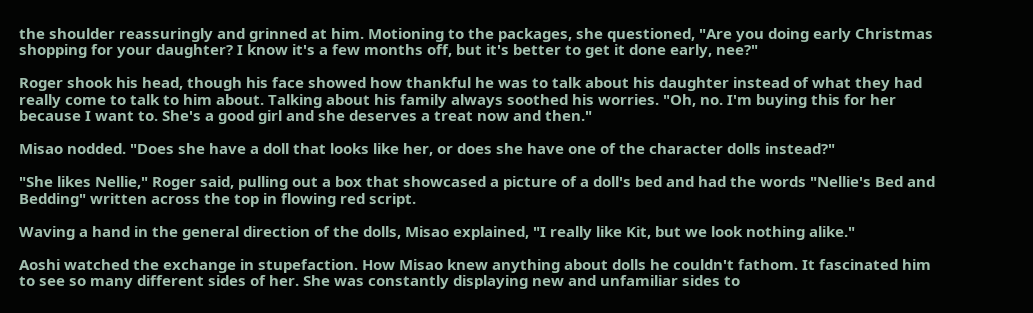the shoulder reassuringly and grinned at him. Motioning to the packages, she questioned, "Are you doing early Christmas shopping for your daughter? I know it's a few months off, but it's better to get it done early, nee?"

Roger shook his head, though his face showed how thankful he was to talk about his daughter instead of what they had really come to talk to him about. Talking about his family always soothed his worries. "Oh, no. I'm buying this for her because I want to. She's a good girl and she deserves a treat now and then."

Misao nodded. "Does she have a doll that looks like her, or does she have one of the character dolls instead?"

"She likes Nellie," Roger said, pulling out a box that showcased a picture of a doll's bed and had the words "Nellie's Bed and Bedding" written across the top in flowing red script.

Waving a hand in the general direction of the dolls, Misao explained, "I really like Kit, but we look nothing alike."

Aoshi watched the exchange in stupefaction. How Misao knew anything about dolls he couldn't fathom. It fascinated him to see so many different sides of her. She was constantly displaying new and unfamiliar sides to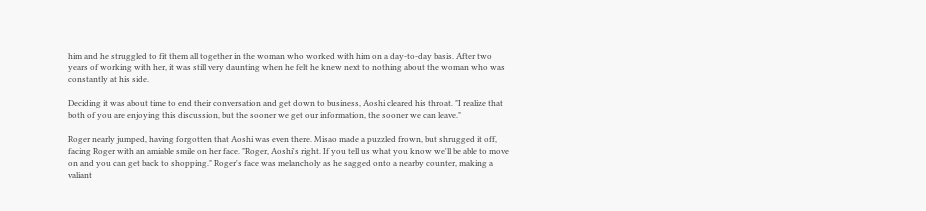him and he struggled to fit them all together in the woman who worked with him on a day-to-day basis. After two years of working with her, it was still very daunting when he felt he knew next to nothing about the woman who was constantly at his side.

Deciding it was about time to end their conversation and get down to business, Aoshi cleared his throat. "I realize that both of you are enjoying this discussion, but the sooner we get our information, the sooner we can leave."

Roger nearly jumped, having forgotten that Aoshi was even there. Misao made a puzzled frown, but shrugged it off, facing Roger with an amiable smile on her face. "Roger, Aoshi's right. If you tell us what you know we'll be able to move on and you can get back to shopping." Roger's face was melancholy as he sagged onto a nearby counter, making a valiant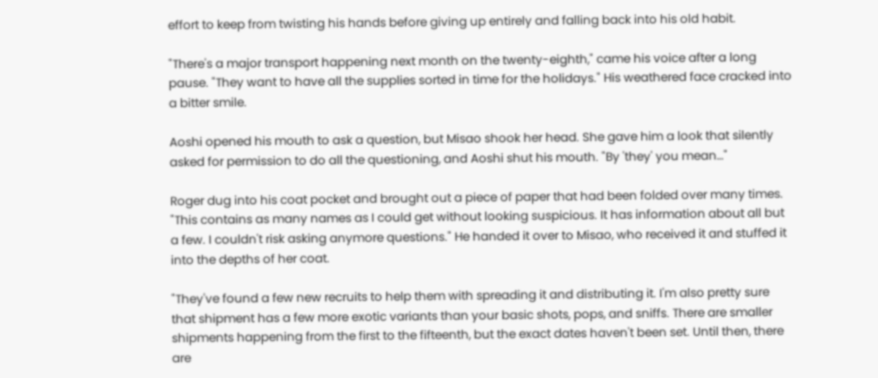effort to keep from twisting his hands before giving up entirely and falling back into his old habit.

"There's a major transport happening next month on the twenty-eighth," came his voice after a long pause. "They want to have all the supplies sorted in time for the holidays." His weathered face cracked into a bitter smile.

Aoshi opened his mouth to ask a question, but Misao shook her head. She gave him a look that silently asked for permission to do all the questioning, and Aoshi shut his mouth. "By 'they' you mean…"

Roger dug into his coat pocket and brought out a piece of paper that had been folded over many times. "This contains as many names as I could get without looking suspicious. It has information about all but a few. I couldn't risk asking anymore questions." He handed it over to Misao, who received it and stuffed it into the depths of her coat.

"They've found a few new recruits to help them with spreading it and distributing it. I'm also pretty sure that shipment has a few more exotic variants than your basic shots, pops, and sniffs. There are smaller shipments happening from the first to the fifteenth, but the exact dates haven't been set. Until then, there are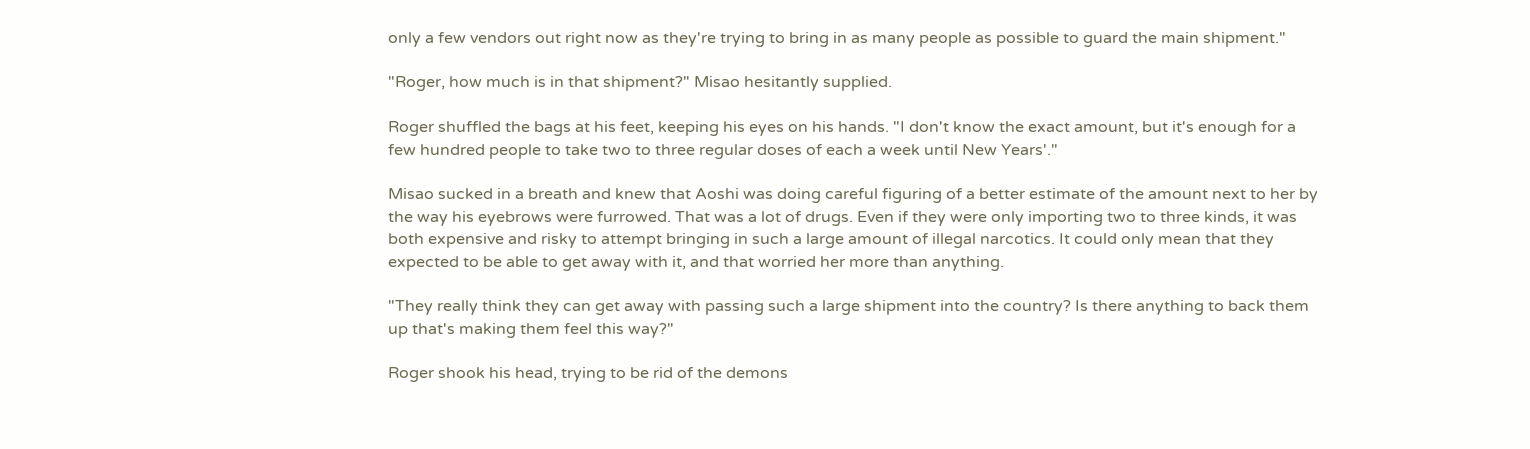only a few vendors out right now as they're trying to bring in as many people as possible to guard the main shipment."

"Roger, how much is in that shipment?" Misao hesitantly supplied.

Roger shuffled the bags at his feet, keeping his eyes on his hands. "I don't know the exact amount, but it's enough for a few hundred people to take two to three regular doses of each a week until New Years'."

Misao sucked in a breath and knew that Aoshi was doing careful figuring of a better estimate of the amount next to her by the way his eyebrows were furrowed. That was a lot of drugs. Even if they were only importing two to three kinds, it was both expensive and risky to attempt bringing in such a large amount of illegal narcotics. It could only mean that they expected to be able to get away with it, and that worried her more than anything.

"They really think they can get away with passing such a large shipment into the country? Is there anything to back them up that's making them feel this way?"

Roger shook his head, trying to be rid of the demons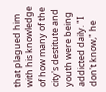that plagued him with his knowledge of how many of the city's destitute and youth were being addicted daily. "I don't know," he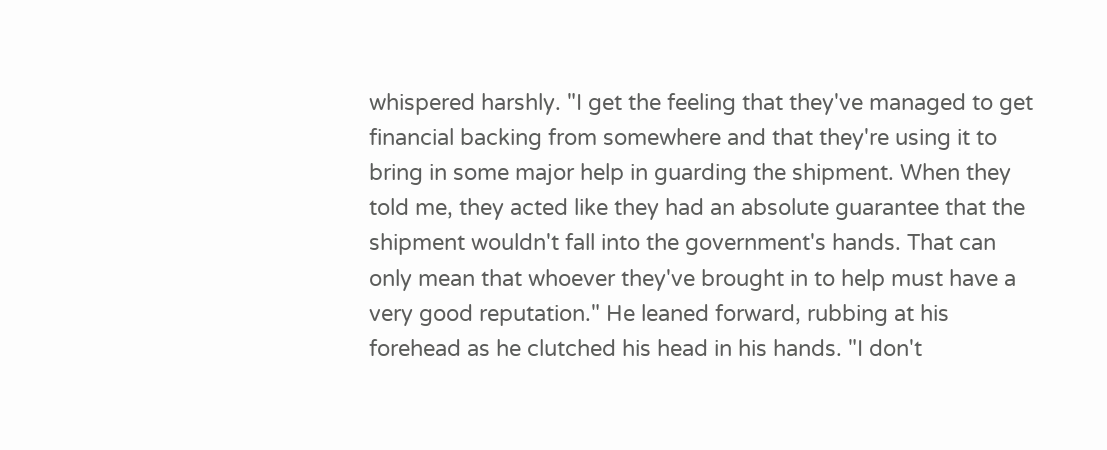whispered harshly. "I get the feeling that they've managed to get financial backing from somewhere and that they're using it to bring in some major help in guarding the shipment. When they told me, they acted like they had an absolute guarantee that the shipment wouldn't fall into the government's hands. That can only mean that whoever they've brought in to help must have a very good reputation." He leaned forward, rubbing at his forehead as he clutched his head in his hands. "I don't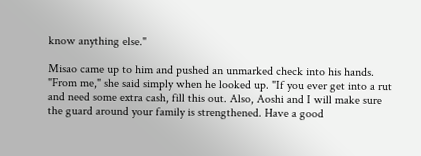know anything else."

Misao came up to him and pushed an unmarked check into his hands. "From me," she said simply when he looked up. "If you ever get into a rut and need some extra cash, fill this out. Also, Aoshi and I will make sure the guard around your family is strengthened. Have a good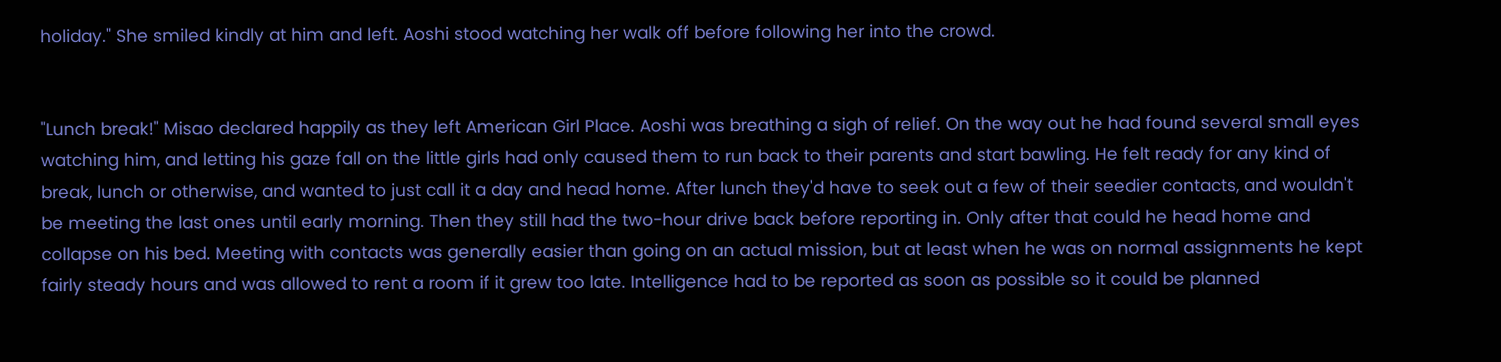holiday." She smiled kindly at him and left. Aoshi stood watching her walk off before following her into the crowd.


"Lunch break!" Misao declared happily as they left American Girl Place. Aoshi was breathing a sigh of relief. On the way out he had found several small eyes watching him, and letting his gaze fall on the little girls had only caused them to run back to their parents and start bawling. He felt ready for any kind of break, lunch or otherwise, and wanted to just call it a day and head home. After lunch they'd have to seek out a few of their seedier contacts, and wouldn't be meeting the last ones until early morning. Then they still had the two-hour drive back before reporting in. Only after that could he head home and collapse on his bed. Meeting with contacts was generally easier than going on an actual mission, but at least when he was on normal assignments he kept fairly steady hours and was allowed to rent a room if it grew too late. Intelligence had to be reported as soon as possible so it could be planned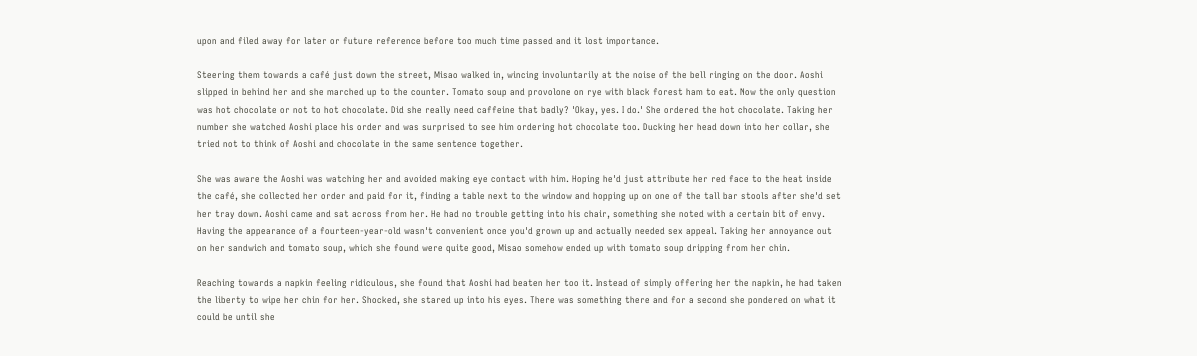upon and filed away for later or future reference before too much time passed and it lost importance.

Steering them towards a café just down the street, Misao walked in, wincing involuntarily at the noise of the bell ringing on the door. Aoshi slipped in behind her and she marched up to the counter. Tomato soup and provolone on rye with black forest ham to eat. Now the only question was hot chocolate or not to hot chocolate. Did she really need caffeine that badly? 'Okay, yes. I do.' She ordered the hot chocolate. Taking her number she watched Aoshi place his order and was surprised to see him ordering hot chocolate too. Ducking her head down into her collar, she tried not to think of Aoshi and chocolate in the same sentence together.

She was aware the Aoshi was watching her and avoided making eye contact with him. Hoping he'd just attribute her red face to the heat inside the café, she collected her order and paid for it, finding a table next to the window and hopping up on one of the tall bar stools after she'd set her tray down. Aoshi came and sat across from her. He had no trouble getting into his chair, something she noted with a certain bit of envy. Having the appearance of a fourteen-year-old wasn't convenient once you'd grown up and actually needed sex appeal. Taking her annoyance out on her sandwich and tomato soup, which she found were quite good, Misao somehow ended up with tomato soup dripping from her chin.

Reaching towards a napkin feeling ridiculous, she found that Aoshi had beaten her too it. Instead of simply offering her the napkin, he had taken the liberty to wipe her chin for her. Shocked, she stared up into his eyes. There was something there and for a second she pondered on what it could be until she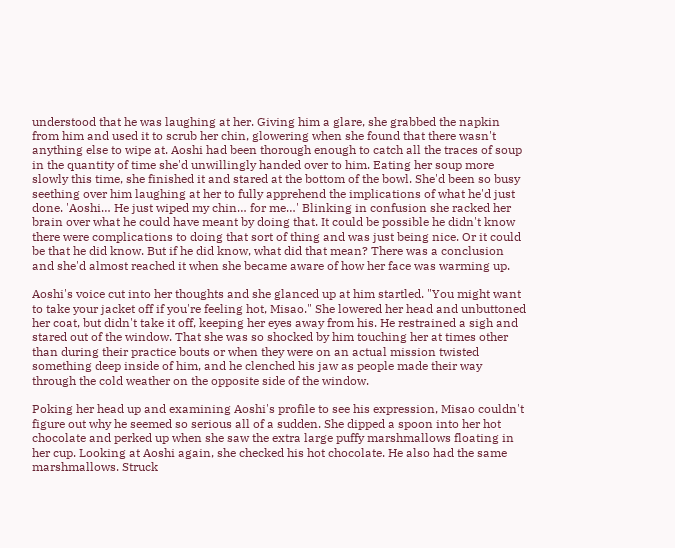understood that he was laughing at her. Giving him a glare, she grabbed the napkin from him and used it to scrub her chin, glowering when she found that there wasn't anything else to wipe at. Aoshi had been thorough enough to catch all the traces of soup in the quantity of time she'd unwillingly handed over to him. Eating her soup more slowly this time, she finished it and stared at the bottom of the bowl. She'd been so busy seething over him laughing at her to fully apprehend the implications of what he'd just done. 'Aoshi… He just wiped my chin… for me…' Blinking in confusion she racked her brain over what he could have meant by doing that. It could be possible he didn't know there were complications to doing that sort of thing and was just being nice. Or it could be that he did know. But if he did know, what did that mean? There was a conclusion and she'd almost reached it when she became aware of how her face was warming up.

Aoshi's voice cut into her thoughts and she glanced up at him startled. "You might want to take your jacket off if you're feeling hot, Misao." She lowered her head and unbuttoned her coat, but didn't take it off, keeping her eyes away from his. He restrained a sigh and stared out of the window. That she was so shocked by him touching her at times other than during their practice bouts or when they were on an actual mission twisted something deep inside of him, and he clenched his jaw as people made their way through the cold weather on the opposite side of the window.

Poking her head up and examining Aoshi's profile to see his expression, Misao couldn't figure out why he seemed so serious all of a sudden. She dipped a spoon into her hot chocolate and perked up when she saw the extra large puffy marshmallows floating in her cup. Looking at Aoshi again, she checked his hot chocolate. He also had the same marshmallows. Struck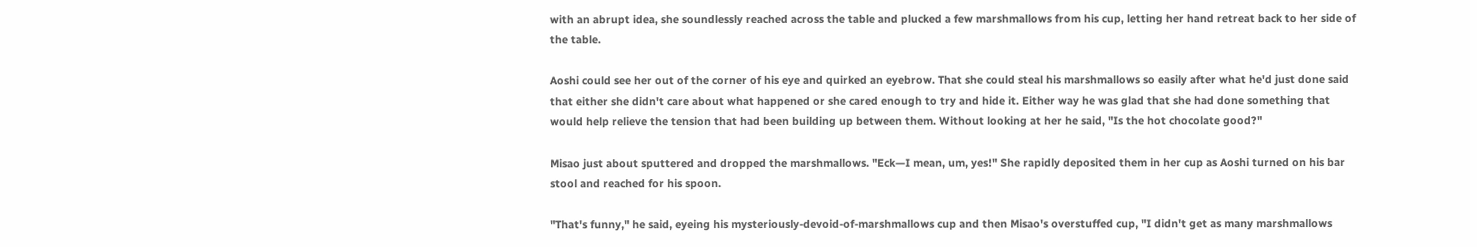with an abrupt idea, she soundlessly reached across the table and plucked a few marshmallows from his cup, letting her hand retreat back to her side of the table.

Aoshi could see her out of the corner of his eye and quirked an eyebrow. That she could steal his marshmallows so easily after what he'd just done said that either she didn't care about what happened or she cared enough to try and hide it. Either way he was glad that she had done something that would help relieve the tension that had been building up between them. Without looking at her he said, "Is the hot chocolate good?"

Misao just about sputtered and dropped the marshmallows. "Eck—I mean, um, yes!" She rapidly deposited them in her cup as Aoshi turned on his bar stool and reached for his spoon.

"That's funny," he said, eyeing his mysteriously-devoid-of-marshmallows cup and then Misao's overstuffed cup, "I didn't get as many marshmallows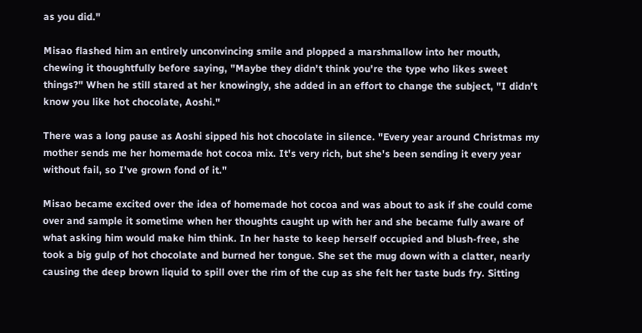as you did."

Misao flashed him an entirely unconvincing smile and plopped a marshmallow into her mouth, chewing it thoughtfully before saying, "Maybe they didn't think you're the type who likes sweet things?" When he still stared at her knowingly, she added in an effort to change the subject, "I didn't know you like hot chocolate, Aoshi."

There was a long pause as Aoshi sipped his hot chocolate in silence. "Every year around Christmas my mother sends me her homemade hot cocoa mix. It's very rich, but she's been sending it every year without fail, so I've grown fond of it."

Misao became excited over the idea of homemade hot cocoa and was about to ask if she could come over and sample it sometime when her thoughts caught up with her and she became fully aware of what asking him would make him think. In her haste to keep herself occupied and blush-free, she took a big gulp of hot chocolate and burned her tongue. She set the mug down with a clatter, nearly causing the deep brown liquid to spill over the rim of the cup as she felt her taste buds fry. Sitting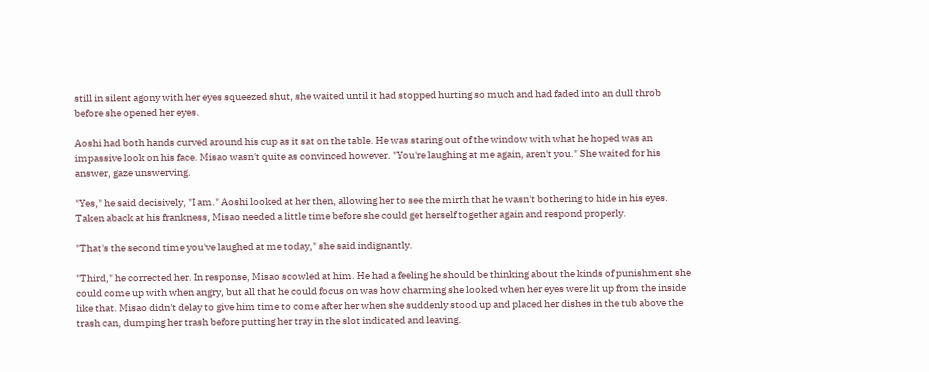still in silent agony with her eyes squeezed shut, she waited until it had stopped hurting so much and had faded into an dull throb before she opened her eyes.

Aoshi had both hands curved around his cup as it sat on the table. He was staring out of the window with what he hoped was an impassive look on his face. Misao wasn't quite as convinced however. "You're laughing at me again, aren't you." She waited for his answer, gaze unswerving.

"Yes," he said decisively, "I am." Aoshi looked at her then, allowing her to see the mirth that he wasn't bothering to hide in his eyes. Taken aback at his frankness, Misao needed a little time before she could get herself together again and respond properly.

"That's the second time you've laughed at me today," she said indignantly.

"Third," he corrected her. In response, Misao scowled at him. He had a feeling he should be thinking about the kinds of punishment she could come up with when angry, but all that he could focus on was how charming she looked when her eyes were lit up from the inside like that. Misao didn't delay to give him time to come after her when she suddenly stood up and placed her dishes in the tub above the trash can, dumping her trash before putting her tray in the slot indicated and leaving.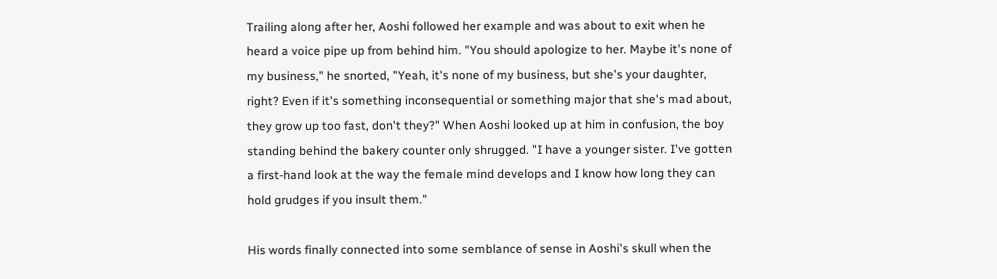Trailing along after her, Aoshi followed her example and was about to exit when he heard a voice pipe up from behind him. "You should apologize to her. Maybe it's none of my business," he snorted, "Yeah, it's none of my business, but she's your daughter, right? Even if it's something inconsequential or something major that she's mad about, they grow up too fast, don't they?" When Aoshi looked up at him in confusion, the boy standing behind the bakery counter only shrugged. "I have a younger sister. I've gotten a first-hand look at the way the female mind develops and I know how long they can hold grudges if you insult them."

His words finally connected into some semblance of sense in Aoshi's skull when the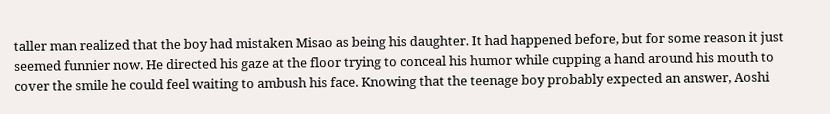taller man realized that the boy had mistaken Misao as being his daughter. It had happened before, but for some reason it just seemed funnier now. He directed his gaze at the floor trying to conceal his humor while cupping a hand around his mouth to cover the smile he could feel waiting to ambush his face. Knowing that the teenage boy probably expected an answer, Aoshi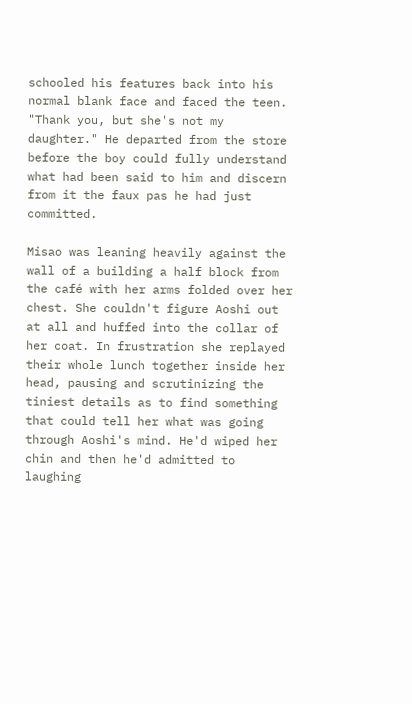schooled his features back into his normal blank face and faced the teen. "Thank you, but she's not my daughter." He departed from the store before the boy could fully understand what had been said to him and discern from it the faux pas he had just committed.

Misao was leaning heavily against the wall of a building a half block from the café with her arms folded over her chest. She couldn't figure Aoshi out at all and huffed into the collar of her coat. In frustration she replayed their whole lunch together inside her head, pausing and scrutinizing the tiniest details as to find something that could tell her what was going through Aoshi's mind. He'd wiped her chin and then he'd admitted to laughing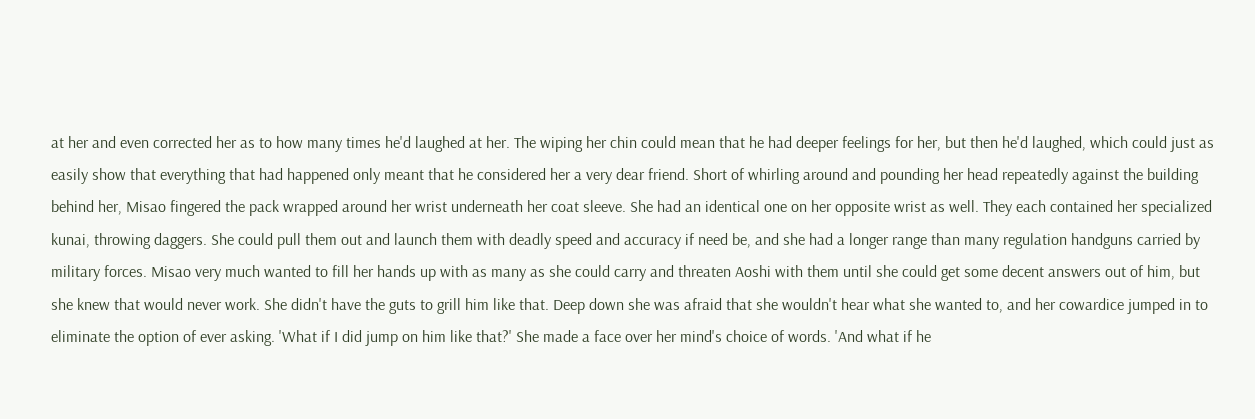at her and even corrected her as to how many times he'd laughed at her. The wiping her chin could mean that he had deeper feelings for her, but then he'd laughed, which could just as easily show that everything that had happened only meant that he considered her a very dear friend. Short of whirling around and pounding her head repeatedly against the building behind her, Misao fingered the pack wrapped around her wrist underneath her coat sleeve. She had an identical one on her opposite wrist as well. They each contained her specialized kunai, throwing daggers. She could pull them out and launch them with deadly speed and accuracy if need be, and she had a longer range than many regulation handguns carried by military forces. Misao very much wanted to fill her hands up with as many as she could carry and threaten Aoshi with them until she could get some decent answers out of him, but she knew that would never work. She didn't have the guts to grill him like that. Deep down she was afraid that she wouldn't hear what she wanted to, and her cowardice jumped in to eliminate the option of ever asking. 'What if I did jump on him like that?' She made a face over her mind's choice of words. 'And what if he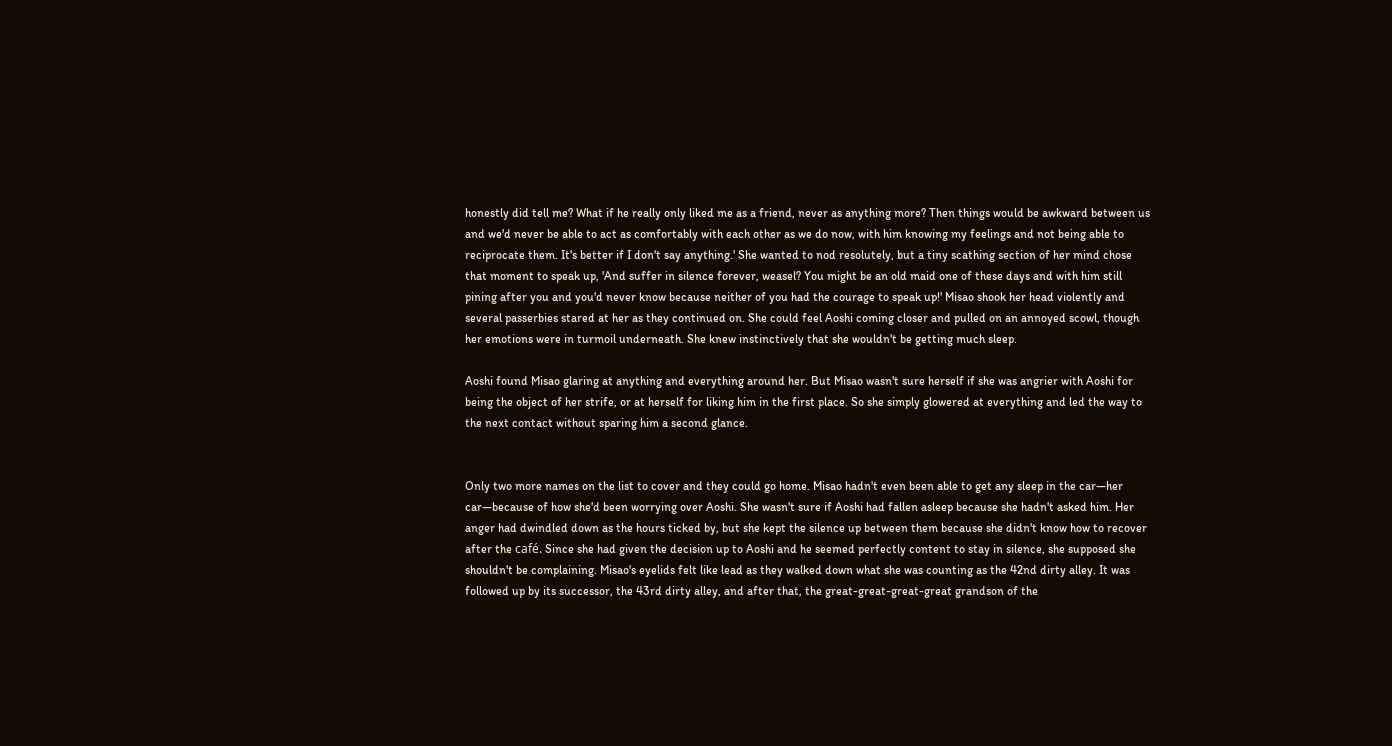honestly did tell me? What if he really only liked me as a friend, never as anything more? Then things would be awkward between us and we'd never be able to act as comfortably with each other as we do now, with him knowing my feelings and not being able to reciprocate them. It's better if I don't say anything.' She wanted to nod resolutely, but a tiny scathing section of her mind chose that moment to speak up, 'And suffer in silence forever, weasel? You might be an old maid one of these days and with him still pining after you and you'd never know because neither of you had the courage to speak up!' Misao shook her head violently and several passerbies stared at her as they continued on. She could feel Aoshi coming closer and pulled on an annoyed scowl, though her emotions were in turmoil underneath. She knew instinctively that she wouldn't be getting much sleep.

Aoshi found Misao glaring at anything and everything around her. But Misao wasn't sure herself if she was angrier with Aoshi for being the object of her strife, or at herself for liking him in the first place. So she simply glowered at everything and led the way to the next contact without sparing him a second glance.


Only two more names on the list to cover and they could go home. Misao hadn't even been able to get any sleep in the car—her car—because of how she'd been worrying over Aoshi. She wasn't sure if Aoshi had fallen asleep because she hadn't asked him. Her anger had dwindled down as the hours ticked by, but she kept the silence up between them because she didn't know how to recover after the café. Since she had given the decision up to Aoshi and he seemed perfectly content to stay in silence, she supposed she shouldn't be complaining. Misao's eyelids felt like lead as they walked down what she was counting as the 42nd dirty alley. It was followed up by its successor, the 43rd dirty alley, and after that, the great-great-great-great grandson of the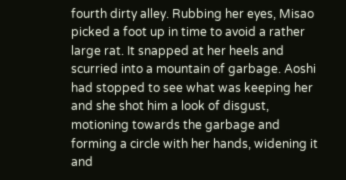fourth dirty alley. Rubbing her eyes, Misao picked a foot up in time to avoid a rather large rat. It snapped at her heels and scurried into a mountain of garbage. Aoshi had stopped to see what was keeping her and she shot him a look of disgust, motioning towards the garbage and forming a circle with her hands, widening it and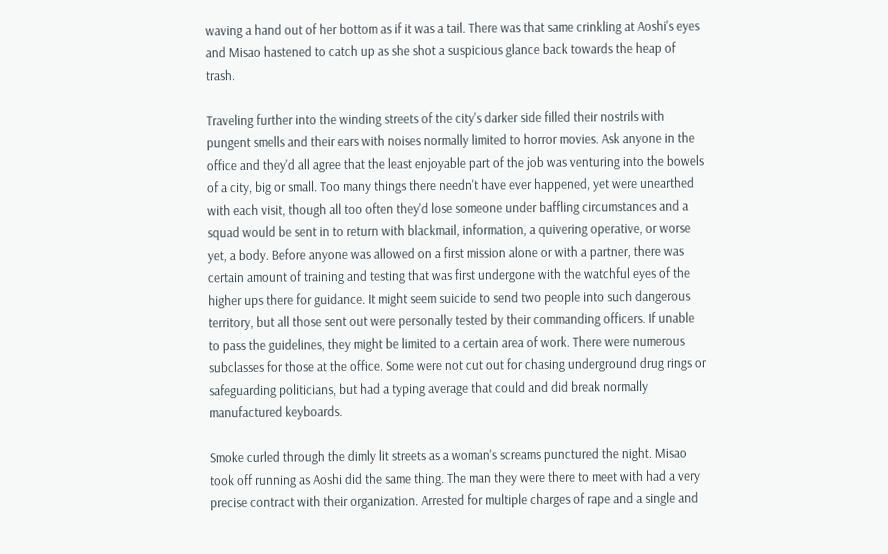waving a hand out of her bottom as if it was a tail. There was that same crinkling at Aoshi's eyes and Misao hastened to catch up as she shot a suspicious glance back towards the heap of trash.

Traveling further into the winding streets of the city's darker side filled their nostrils with pungent smells and their ears with noises normally limited to horror movies. Ask anyone in the office and they'd all agree that the least enjoyable part of the job was venturing into the bowels of a city, big or small. Too many things there needn't have ever happened, yet were unearthed with each visit, though all too often they'd lose someone under baffling circumstances and a squad would be sent in to return with blackmail, information, a quivering operative, or worse yet, a body. Before anyone was allowed on a first mission alone or with a partner, there was certain amount of training and testing that was first undergone with the watchful eyes of the higher ups there for guidance. It might seem suicide to send two people into such dangerous territory, but all those sent out were personally tested by their commanding officers. If unable to pass the guidelines, they might be limited to a certain area of work. There were numerous subclasses for those at the office. Some were not cut out for chasing underground drug rings or safeguarding politicians, but had a typing average that could and did break normally manufactured keyboards.

Smoke curled through the dimly lit streets as a woman's screams punctured the night. Misao took off running as Aoshi did the same thing. The man they were there to meet with had a very precise contract with their organization. Arrested for multiple charges of rape and a single and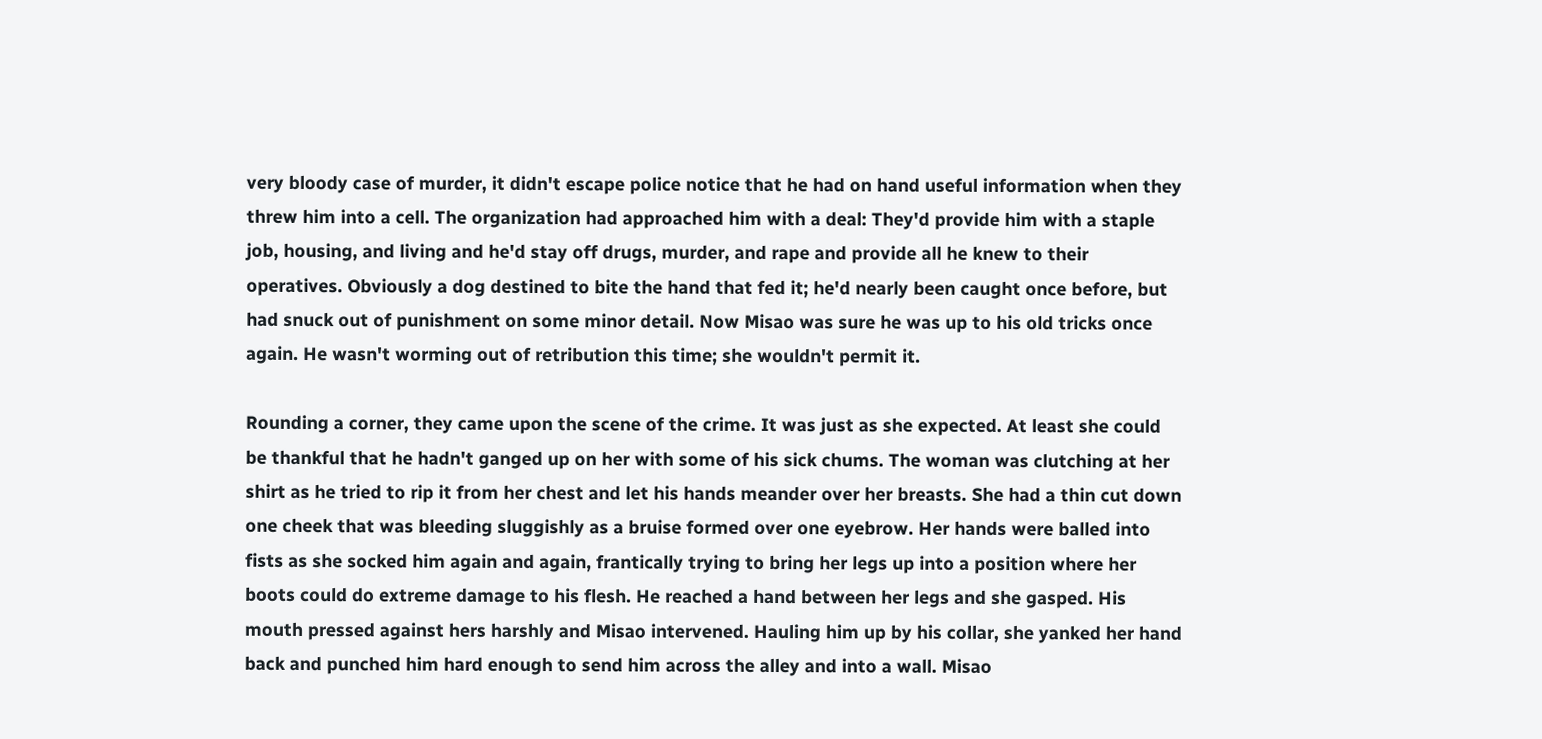very bloody case of murder, it didn't escape police notice that he had on hand useful information when they threw him into a cell. The organization had approached him with a deal: They'd provide him with a staple job, housing, and living and he'd stay off drugs, murder, and rape and provide all he knew to their operatives. Obviously a dog destined to bite the hand that fed it; he'd nearly been caught once before, but had snuck out of punishment on some minor detail. Now Misao was sure he was up to his old tricks once again. He wasn't worming out of retribution this time; she wouldn't permit it.

Rounding a corner, they came upon the scene of the crime. It was just as she expected. At least she could be thankful that he hadn't ganged up on her with some of his sick chums. The woman was clutching at her shirt as he tried to rip it from her chest and let his hands meander over her breasts. She had a thin cut down one cheek that was bleeding sluggishly as a bruise formed over one eyebrow. Her hands were balled into fists as she socked him again and again, frantically trying to bring her legs up into a position where her boots could do extreme damage to his flesh. He reached a hand between her legs and she gasped. His mouth pressed against hers harshly and Misao intervened. Hauling him up by his collar, she yanked her hand back and punched him hard enough to send him across the alley and into a wall. Misao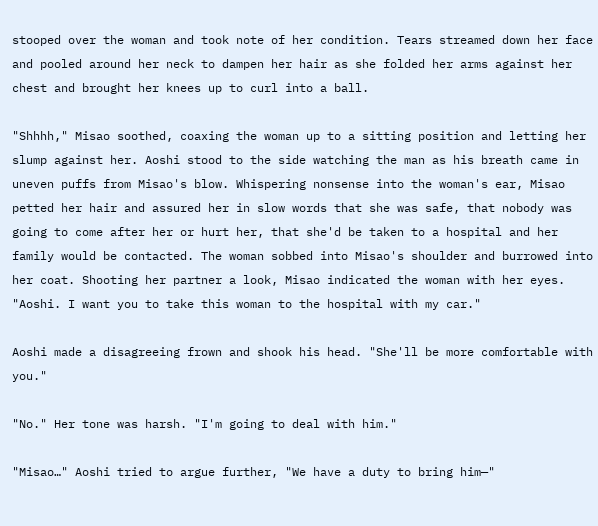stooped over the woman and took note of her condition. Tears streamed down her face and pooled around her neck to dampen her hair as she folded her arms against her chest and brought her knees up to curl into a ball.

"Shhhh," Misao soothed, coaxing the woman up to a sitting position and letting her slump against her. Aoshi stood to the side watching the man as his breath came in uneven puffs from Misao's blow. Whispering nonsense into the woman's ear, Misao petted her hair and assured her in slow words that she was safe, that nobody was going to come after her or hurt her, that she'd be taken to a hospital and her family would be contacted. The woman sobbed into Misao's shoulder and burrowed into her coat. Shooting her partner a look, Misao indicated the woman with her eyes. "Aoshi. I want you to take this woman to the hospital with my car."

Aoshi made a disagreeing frown and shook his head. "She'll be more comfortable with you."

"No." Her tone was harsh. "I'm going to deal with him."

"Misao…" Aoshi tried to argue further, "We have a duty to bring him—"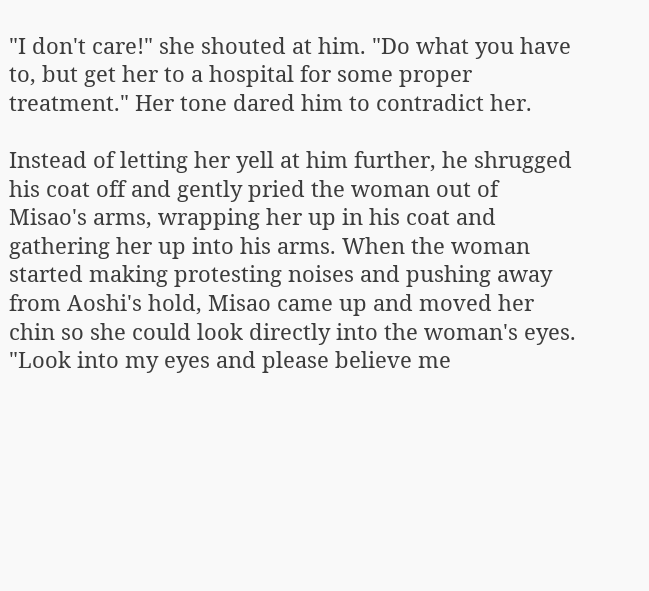"I don't care!" she shouted at him. "Do what you have to, but get her to a hospital for some proper treatment." Her tone dared him to contradict her.

Instead of letting her yell at him further, he shrugged his coat off and gently pried the woman out of Misao's arms, wrapping her up in his coat and gathering her up into his arms. When the woman started making protesting noises and pushing away from Aoshi's hold, Misao came up and moved her chin so she could look directly into the woman's eyes. "Look into my eyes and please believe me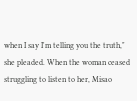when I say I'm telling you the truth," she pleaded. When the woman ceased struggling to listen to her, Misao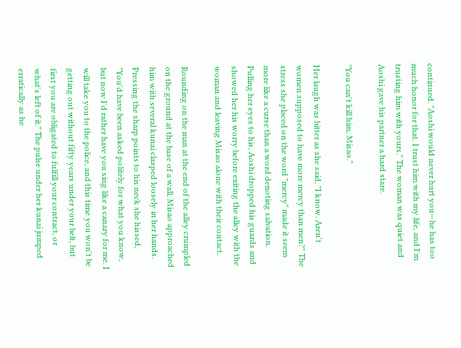continued. "Aoshi would never hurt you—he has too much honor for that. I trust him with my life, and I'm trusting him with yours." The woman was quiet and Aoshi gave his partner a hard stare.

"You can't kill him, Misao."

Her laugh was bitter as she said, "I know. Aren't women supposed to have more mercy than men?" The stress she placed on the word "mercy" made it seem more like a curse than a word denoting salvation. Pulling her eyes to his, Aoshi dropped his guards and showed her his worry before exiting the alley with the woman and leaving Misao alone with their contact.

Rounding on the man at the end of the alley crumpled on the ground at the base of a wall, Misao approached him with several kunai clasped loosely in her hands. Pressing the sharp points to his neck she hissed, "You'd have been asked politely for what you know, but now I'd rather have you sing like a canary for me. I will take you to the police, and this time you won't be getting out without fifty years under your belt, but first you are obligated to fulfill your contract, or what's left of it." The pulse under her kunai jumped erratically as he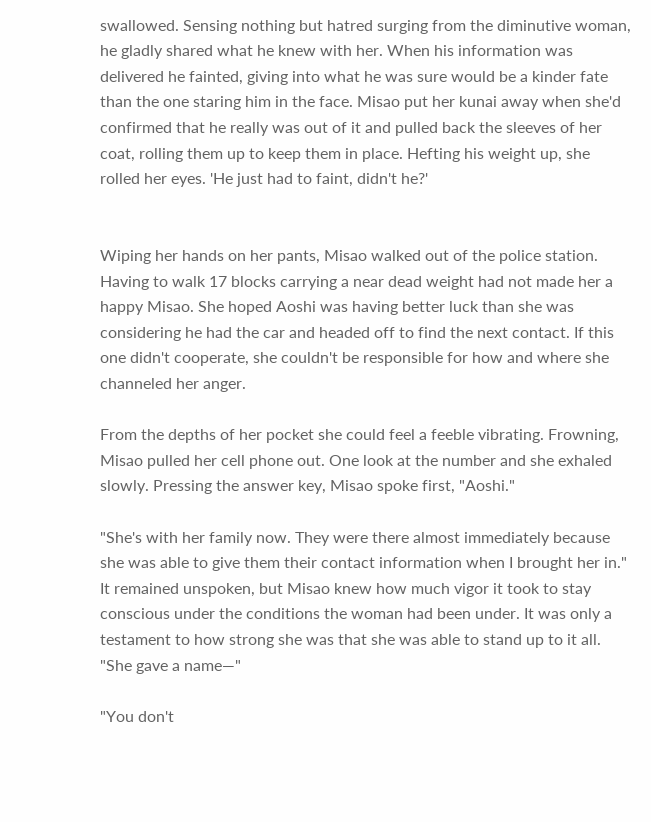swallowed. Sensing nothing but hatred surging from the diminutive woman, he gladly shared what he knew with her. When his information was delivered he fainted, giving into what he was sure would be a kinder fate than the one staring him in the face. Misao put her kunai away when she'd confirmed that he really was out of it and pulled back the sleeves of her coat, rolling them up to keep them in place. Hefting his weight up, she rolled her eyes. 'He just had to faint, didn't he?'


Wiping her hands on her pants, Misao walked out of the police station. Having to walk 17 blocks carrying a near dead weight had not made her a happy Misao. She hoped Aoshi was having better luck than she was considering he had the car and headed off to find the next contact. If this one didn't cooperate, she couldn't be responsible for how and where she channeled her anger.

From the depths of her pocket she could feel a feeble vibrating. Frowning, Misao pulled her cell phone out. One look at the number and she exhaled slowly. Pressing the answer key, Misao spoke first, "Aoshi."

"She's with her family now. They were there almost immediately because she was able to give them their contact information when I brought her in." It remained unspoken, but Misao knew how much vigor it took to stay conscious under the conditions the woman had been under. It was only a testament to how strong she was that she was able to stand up to it all. "She gave a name—"

"You don't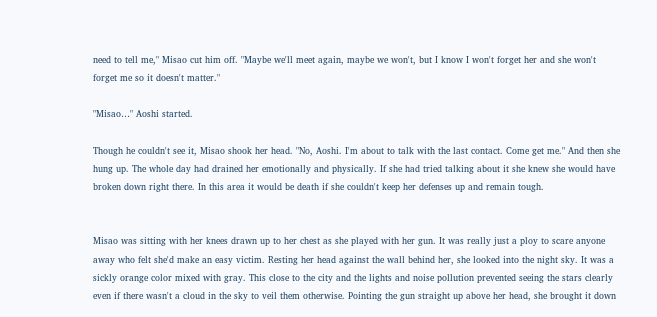need to tell me," Misao cut him off. "Maybe we'll meet again, maybe we won't, but I know I won't forget her and she won't forget me so it doesn't matter."

"Misao…" Aoshi started.

Though he couldn't see it, Misao shook her head. "No, Aoshi. I'm about to talk with the last contact. Come get me." And then she hung up. The whole day had drained her emotionally and physically. If she had tried talking about it she knew she would have broken down right there. In this area it would be death if she couldn't keep her defenses up and remain tough.


Misao was sitting with her knees drawn up to her chest as she played with her gun. It was really just a ploy to scare anyone away who felt she'd make an easy victim. Resting her head against the wall behind her, she looked into the night sky. It was a sickly orange color mixed with gray. This close to the city and the lights and noise pollution prevented seeing the stars clearly even if there wasn't a cloud in the sky to veil them otherwise. Pointing the gun straight up above her head, she brought it down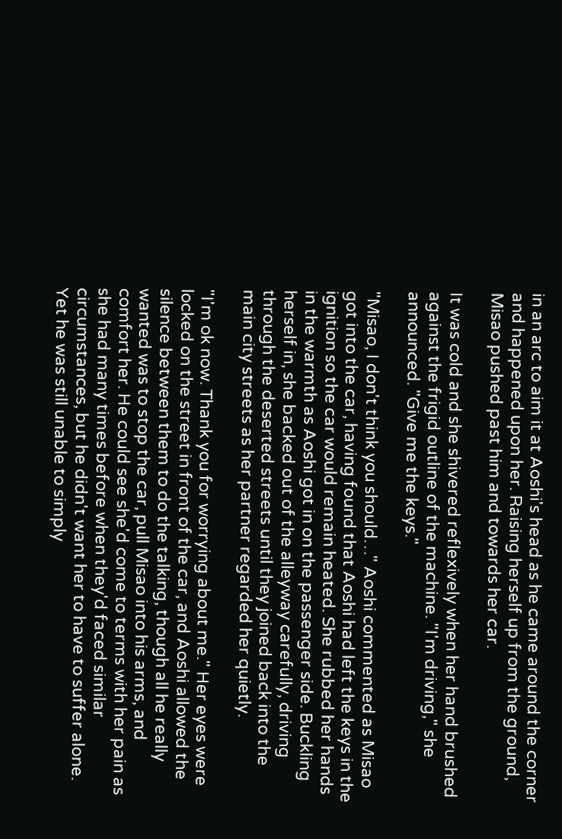in an arc to aim it at Aoshi's head as he came around the corner and happened upon her. Raising herself up from the ground, Misao pushed past him and towards her car.

It was cold and she shivered reflexively when her hand brushed against the frigid outline of the machine. "I'm driving," she announced. "Give me the keys."

"Misao, I don't think you should…" Aoshi commented as Misao got into the car, having found that Aoshi had left the keys in the ignition so the car would remain heated. She rubbed her hands in the warmth as Aoshi got in on the passenger side. Buckling herself in, she backed out of the alleyway carefully, driving through the deserted streets until they joined back into the main city streets as her partner regarded her quietly.

"I'm ok now. Thank you for worrying about me." Her eyes were locked on the street in front of the car, and Aoshi allowed the silence between them to do the talking, though all he really wanted was to stop the car, pull Misao into his arms, and comfort her. He could see she'd come to terms with her pain as she had many times before when they'd faced similar circumstances, but he didn't want her to have to suffer alone. Yet he was still unable to simply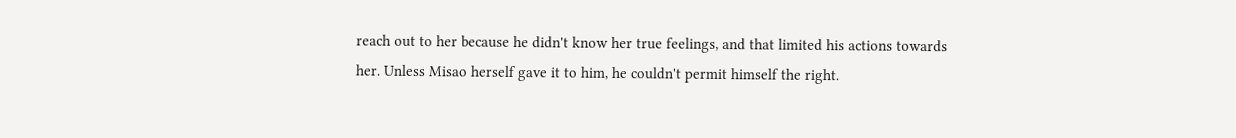reach out to her because he didn't know her true feelings, and that limited his actions towards her. Unless Misao herself gave it to him, he couldn't permit himself the right.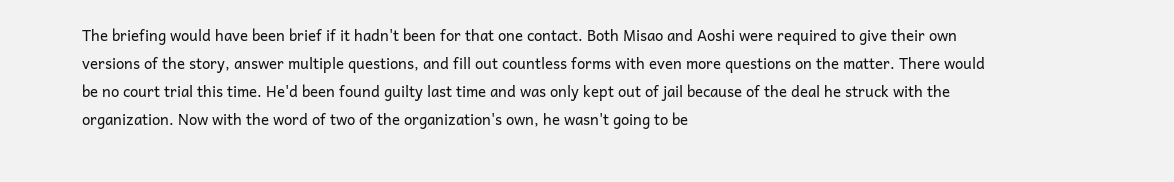The briefing would have been brief if it hadn't been for that one contact. Both Misao and Aoshi were required to give their own versions of the story, answer multiple questions, and fill out countless forms with even more questions on the matter. There would be no court trial this time. He'd been found guilty last time and was only kept out of jail because of the deal he struck with the organization. Now with the word of two of the organization's own, he wasn't going to be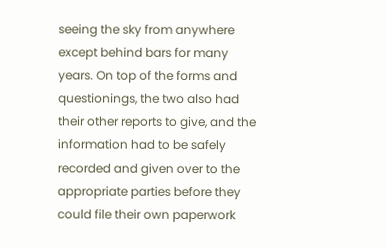seeing the sky from anywhere except behind bars for many years. On top of the forms and questionings, the two also had their other reports to give, and the information had to be safely recorded and given over to the appropriate parties before they could file their own paperwork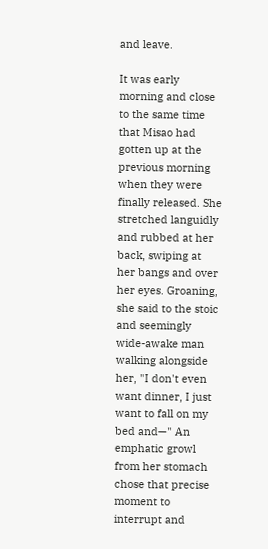and leave.

It was early morning and close to the same time that Misao had gotten up at the previous morning when they were finally released. She stretched languidly and rubbed at her back, swiping at her bangs and over her eyes. Groaning, she said to the stoic and seemingly wide-awake man walking alongside her, "I don't even want dinner, I just want to fall on my bed and—" An emphatic growl from her stomach chose that precise moment to interrupt and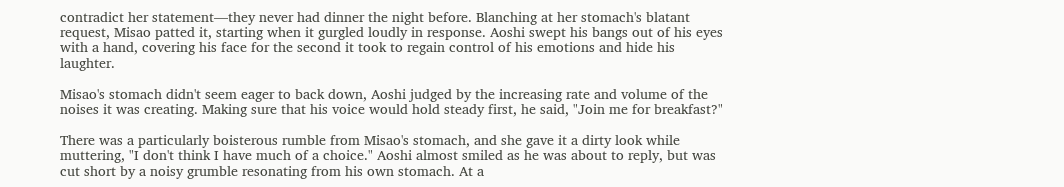contradict her statement—they never had dinner the night before. Blanching at her stomach's blatant request, Misao patted it, starting when it gurgled loudly in response. Aoshi swept his bangs out of his eyes with a hand, covering his face for the second it took to regain control of his emotions and hide his laughter.

Misao's stomach didn't seem eager to back down, Aoshi judged by the increasing rate and volume of the noises it was creating. Making sure that his voice would hold steady first, he said, "Join me for breakfast?"

There was a particularly boisterous rumble from Misao's stomach, and she gave it a dirty look while muttering, "I don't think I have much of a choice." Aoshi almost smiled as he was about to reply, but was cut short by a noisy grumble resonating from his own stomach. At a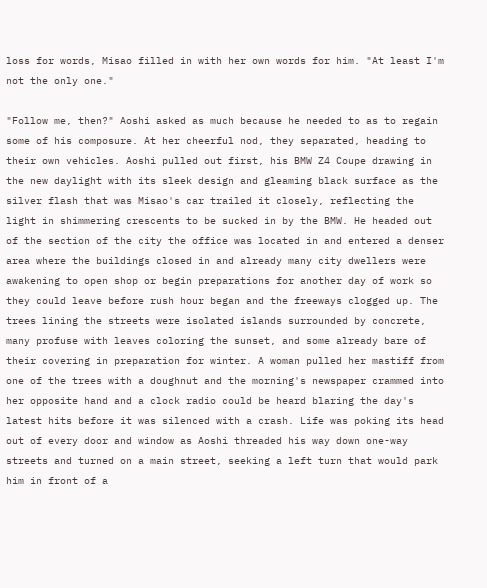loss for words, Misao filled in with her own words for him. "At least I'm not the only one."

"Follow me, then?" Aoshi asked as much because he needed to as to regain some of his composure. At her cheerful nod, they separated, heading to their own vehicles. Aoshi pulled out first, his BMW Z4 Coupe drawing in the new daylight with its sleek design and gleaming black surface as the silver flash that was Misao's car trailed it closely, reflecting the light in shimmering crescents to be sucked in by the BMW. He headed out of the section of the city the office was located in and entered a denser area where the buildings closed in and already many city dwellers were awakening to open shop or begin preparations for another day of work so they could leave before rush hour began and the freeways clogged up. The trees lining the streets were isolated islands surrounded by concrete, many profuse with leaves coloring the sunset, and some already bare of their covering in preparation for winter. A woman pulled her mastiff from one of the trees with a doughnut and the morning's newspaper crammed into her opposite hand and a clock radio could be heard blaring the day's latest hits before it was silenced with a crash. Life was poking its head out of every door and window as Aoshi threaded his way down one-way streets and turned on a main street, seeking a left turn that would park him in front of a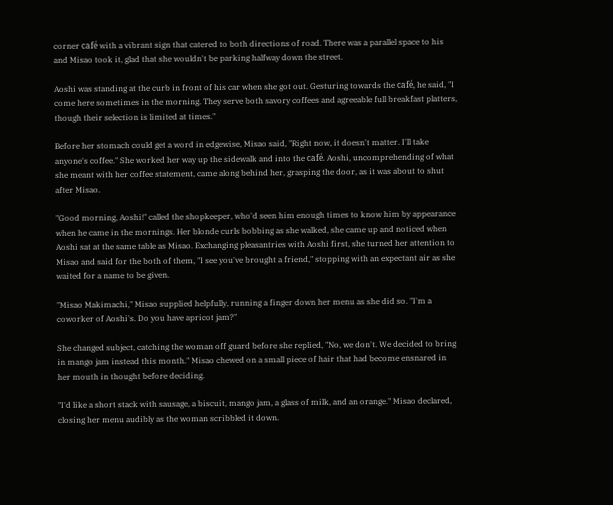corner café with a vibrant sign that catered to both directions of road. There was a parallel space to his and Misao took it, glad that she wouldn't be parking halfway down the street.

Aoshi was standing at the curb in front of his car when she got out. Gesturing towards the café, he said, "I come here sometimes in the morning. They serve both savory coffees and agreeable full breakfast platters, though their selection is limited at times."

Before her stomach could get a word in edgewise, Misao said, "Right now, it doesn't matter. I'll take anyone's coffee." She worked her way up the sidewalk and into the café. Aoshi, uncomprehending of what she meant with her coffee statement, came along behind her, grasping the door, as it was about to shut after Misao.

"Good morning, Aoshi!" called the shopkeeper, who'd seen him enough times to know him by appearance when he came in the mornings. Her blonde curls bobbing as she walked, she came up and noticed when Aoshi sat at the same table as Misao. Exchanging pleasantries with Aoshi first, she turned her attention to Misao and said for the both of them, "I see you've brought a friend," stopping with an expectant air as she waited for a name to be given.

"Misao Makimachi," Misao supplied helpfully, running a finger down her menu as she did so. "I'm a coworker of Aoshi's. Do you have apricot jam?"

She changed subject, catching the woman off guard before she replied, "No, we don't. We decided to bring in mango jam instead this month." Misao chewed on a small piece of hair that had become ensnared in her mouth in thought before deciding.

"I'd like a short stack with sausage, a biscuit, mango jam, a glass of milk, and an orange." Misao declared, closing her menu audibly as the woman scribbled it down.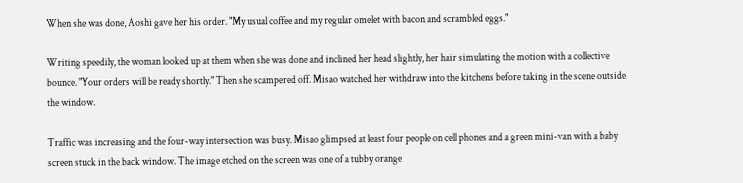When she was done, Aoshi gave her his order. "My usual coffee and my regular omelet with bacon and scrambled eggs."

Writing speedily, the woman looked up at them when she was done and inclined her head slightly, her hair simulating the motion with a collective bounce. "Your orders will be ready shortly." Then she scampered off. Misao watched her withdraw into the kitchens before taking in the scene outside the window.

Traffic was increasing and the four-way intersection was busy. Misao glimpsed at least four people on cell phones and a green mini-van with a baby screen stuck in the back window. The image etched on the screen was one of a tubby orange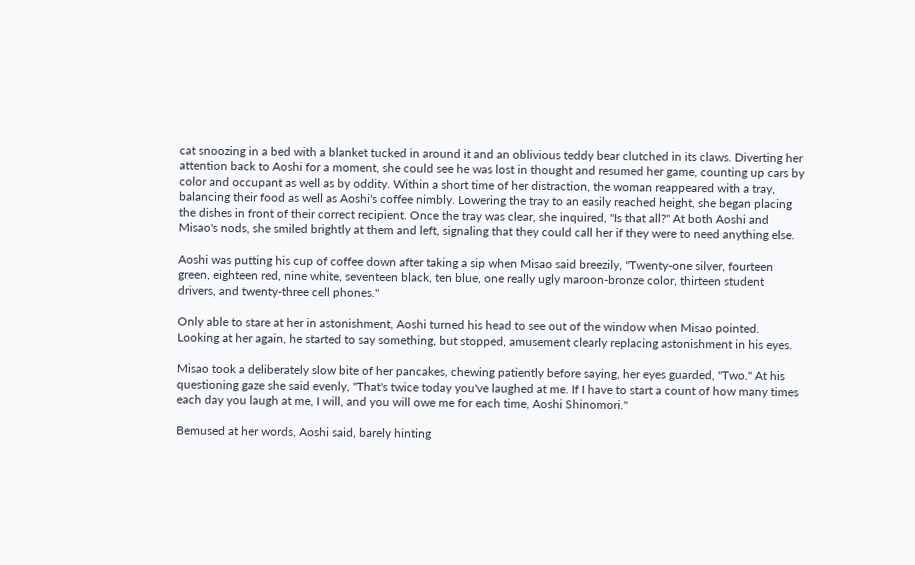cat snoozing in a bed with a blanket tucked in around it and an oblivious teddy bear clutched in its claws. Diverting her attention back to Aoshi for a moment, she could see he was lost in thought and resumed her game, counting up cars by color and occupant as well as by oddity. Within a short time of her distraction, the woman reappeared with a tray, balancing their food as well as Aoshi's coffee nimbly. Lowering the tray to an easily reached height, she began placing the dishes in front of their correct recipient. Once the tray was clear, she inquired, "Is that all?" At both Aoshi and Misao's nods, she smiled brightly at them and left, signaling that they could call her if they were to need anything else.

Aoshi was putting his cup of coffee down after taking a sip when Misao said breezily, "Twenty-one silver, fourteen green, eighteen red, nine white, seventeen black, ten blue, one really ugly maroon-bronze color, thirteen student drivers, and twenty-three cell phones."

Only able to stare at her in astonishment, Aoshi turned his head to see out of the window when Misao pointed. Looking at her again, he started to say something, but stopped, amusement clearly replacing astonishment in his eyes.

Misao took a deliberately slow bite of her pancakes, chewing patiently before saying, her eyes guarded, "Two." At his questioning gaze she said evenly, "That's twice today you've laughed at me. If I have to start a count of how many times each day you laugh at me, I will, and you will owe me for each time, Aoshi Shinomori."

Bemused at her words, Aoshi said, barely hinting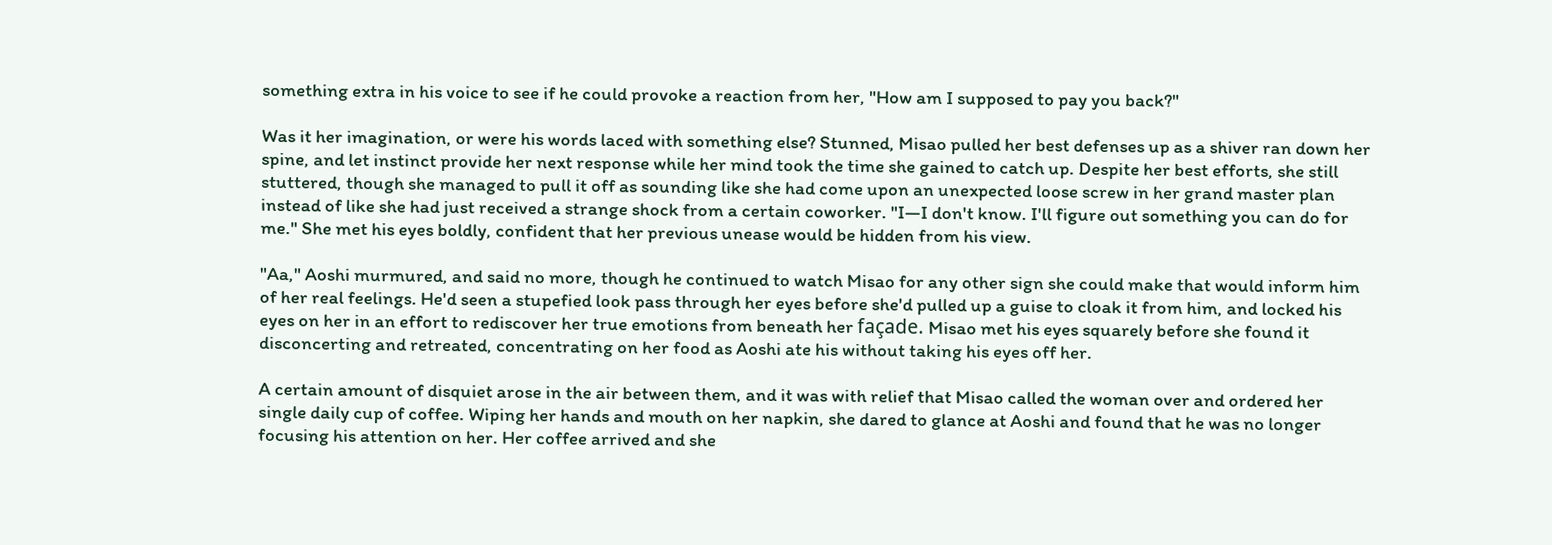something extra in his voice to see if he could provoke a reaction from her, "How am I supposed to pay you back?"

Was it her imagination, or were his words laced with something else? Stunned, Misao pulled her best defenses up as a shiver ran down her spine, and let instinct provide her next response while her mind took the time she gained to catch up. Despite her best efforts, she still stuttered, though she managed to pull it off as sounding like she had come upon an unexpected loose screw in her grand master plan instead of like she had just received a strange shock from a certain coworker. "I—I don't know. I'll figure out something you can do for me." She met his eyes boldly, confident that her previous unease would be hidden from his view.

"Aa," Aoshi murmured, and said no more, though he continued to watch Misao for any other sign she could make that would inform him of her real feelings. He'd seen a stupefied look pass through her eyes before she'd pulled up a guise to cloak it from him, and locked his eyes on her in an effort to rediscover her true emotions from beneath her façade. Misao met his eyes squarely before she found it disconcerting and retreated, concentrating on her food as Aoshi ate his without taking his eyes off her.

A certain amount of disquiet arose in the air between them, and it was with relief that Misao called the woman over and ordered her single daily cup of coffee. Wiping her hands and mouth on her napkin, she dared to glance at Aoshi and found that he was no longer focusing his attention on her. Her coffee arrived and she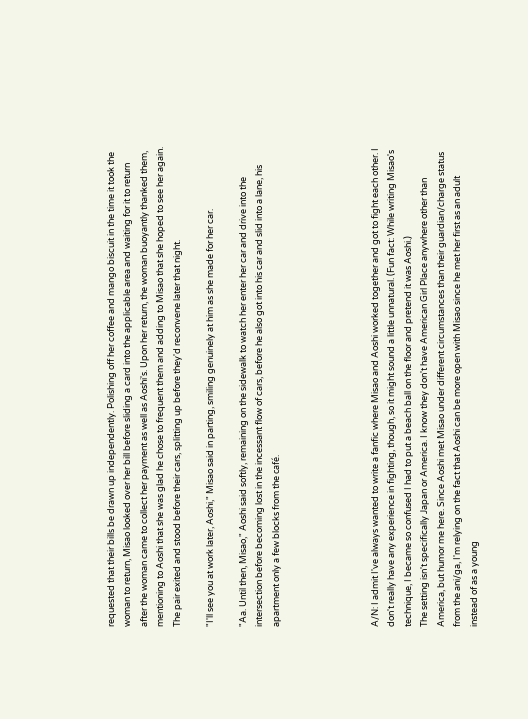requested that their bills be drawn up independently. Polishing off her coffee and mango biscuit in the time it took the woman to return, Misao looked over her bill before sliding a card into the applicable area and waiting for it to return after the woman came to collect her payment as well as Aoshi's. Upon her return, the woman buoyantly thanked them, mentioning to Aoshi that she was glad he chose to frequent them and adding to Misao that she hoped to see her again. The pair exited and stood before their cars, splitting up before they'd reconvene later that night.

"I'll see you at work later, Aoshi," Misao said in parting, smiling genuinely at him as she made for her car.

"Aa. Until then, Misao," Aoshi said softly, remaining on the sidewalk to watch her enter her car and drive into the intersection before becoming lost in the incessant flow of cars, before he also got into his car and slid into a lane, his apartment only a few blocks from the café.





A/N: I admit I've always wanted to write a fanfic where Misao and Aoshi worked together and got to fight each other. I don't really have any experience in fighting, though, so it might sound a little unnatural. (Fun fact: While writing Misao's technique, I became so confused I had to put a beach ball on the floor and pretend it was Aoshi.)
The setting isn't specifically Japan or America. I know they don't have American Girl Place anywhere other than America, but humor me here. Since Aoshi met Misao under different circumstances than their guardian/charge status from the ani/ga, I'm relying on the fact that Aoshi can be more open with Misao since he met her first as an adult instead of as a young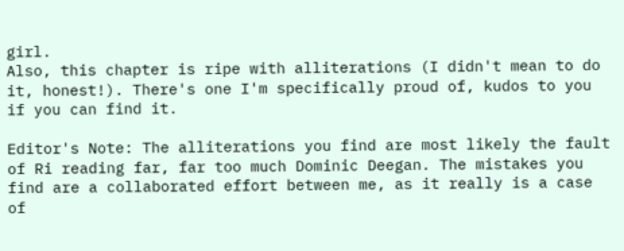girl.
Also, this chapter is ripe with alliterations (I didn't mean to do it, honest!). There's one I'm specifically proud of, kudos to you if you can find it.

Editor's Note: The alliterations you find are most likely the fault of Ri reading far, far too much Dominic Deegan. The mistakes you find are a collaborated effort between me, as it really is a case of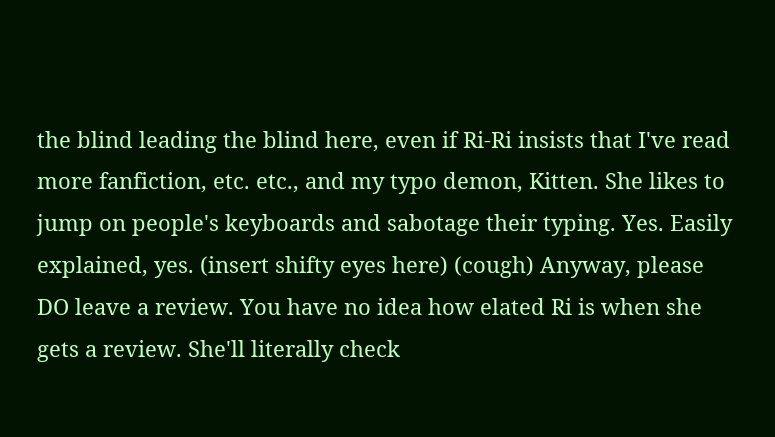the blind leading the blind here, even if Ri-Ri insists that I've read more fanfiction, etc. etc., and my typo demon, Kitten. She likes to jump on people's keyboards and sabotage their typing. Yes. Easily explained, yes. (insert shifty eyes here) (cough) Anyway, please DO leave a review. You have no idea how elated Ri is when she gets a review. She'll literally check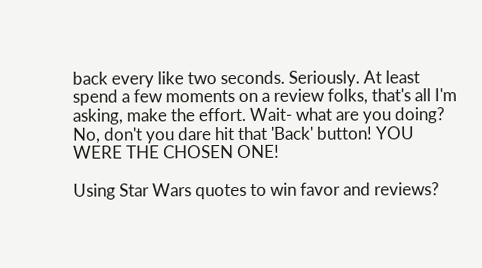back every like two seconds. Seriously. At least spend a few moments on a review folks, that's all I'm asking, make the effort. Wait- what are you doing? No, don't you dare hit that 'Back' button! YOU WERE THE CHOSEN ONE!

Using Star Wars quotes to win favor and reviews?